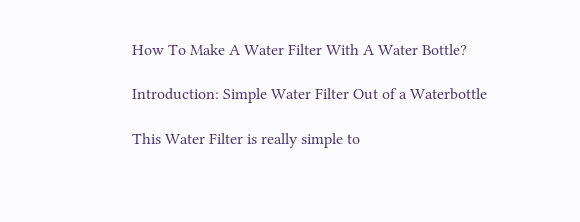How To Make A Water Filter With A Water Bottle?

Introduction: Simple Water Filter Out of a Waterbottle

This Water Filter is really simple to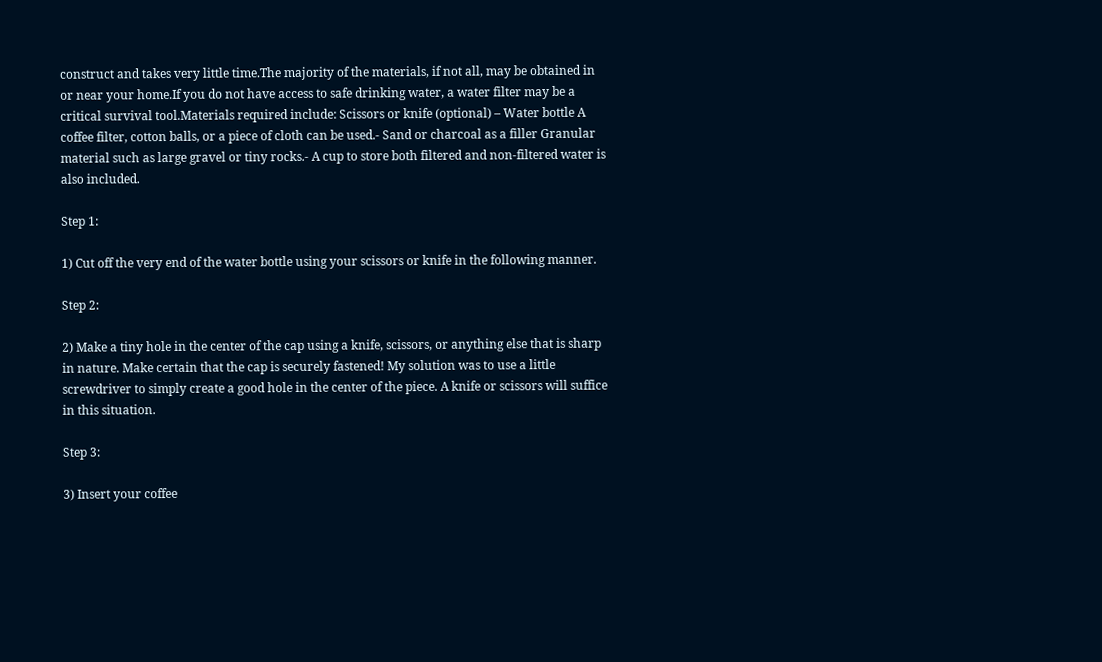construct and takes very little time.The majority of the materials, if not all, may be obtained in or near your home.If you do not have access to safe drinking water, a water filter may be a critical survival tool.Materials required include: Scissors or knife (optional) – Water bottle A coffee filter, cotton balls, or a piece of cloth can be used.- Sand or charcoal as a filler Granular material such as large gravel or tiny rocks.- A cup to store both filtered and non-filtered water is also included.

Step 1:

1) Cut off the very end of the water bottle using your scissors or knife in the following manner.

Step 2:

2) Make a tiny hole in the center of the cap using a knife, scissors, or anything else that is sharp in nature. Make certain that the cap is securely fastened! My solution was to use a little screwdriver to simply create a good hole in the center of the piece. A knife or scissors will suffice in this situation.

Step 3:

3) Insert your coffee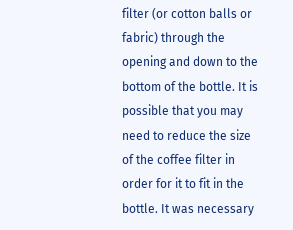filter (or cotton balls or fabric) through the opening and down to the bottom of the bottle. It is possible that you may need to reduce the size of the coffee filter in order for it to fit in the bottle. It was necessary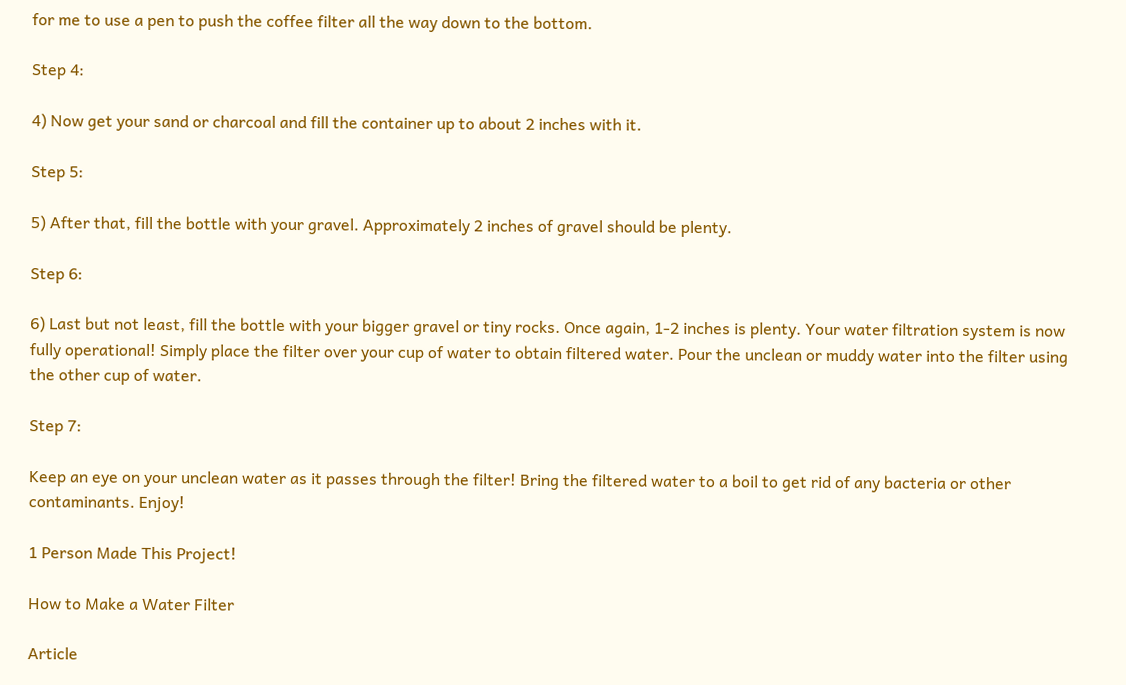for me to use a pen to push the coffee filter all the way down to the bottom.

Step 4:

4) Now get your sand or charcoal and fill the container up to about 2 inches with it.

Step 5:

5) After that, fill the bottle with your gravel. Approximately 2 inches of gravel should be plenty.

Step 6:

6) Last but not least, fill the bottle with your bigger gravel or tiny rocks. Once again, 1-2 inches is plenty. Your water filtration system is now fully operational! Simply place the filter over your cup of water to obtain filtered water. Pour the unclean or muddy water into the filter using the other cup of water.

Step 7:

Keep an eye on your unclean water as it passes through the filter! Bring the filtered water to a boil to get rid of any bacteria or other contaminants. Enjoy!

1 Person Made This Project!

How to Make a Water Filter

Article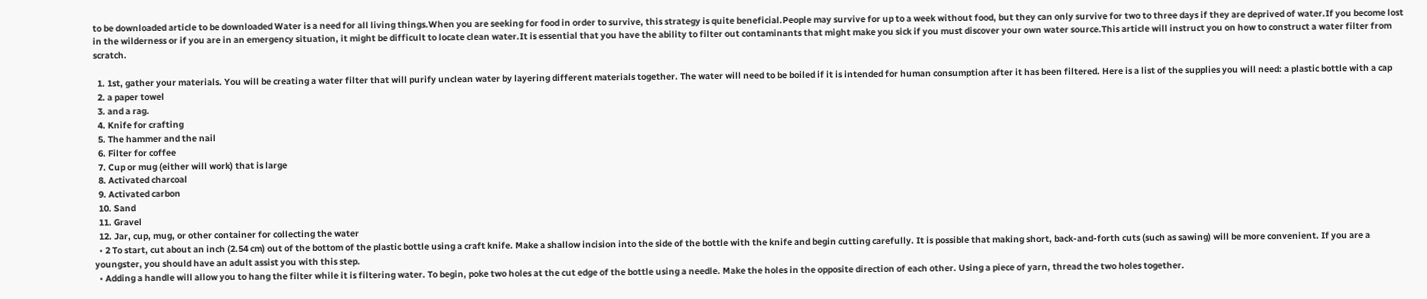to be downloaded article to be downloaded Water is a need for all living things.When you are seeking for food in order to survive, this strategy is quite beneficial.People may survive for up to a week without food, but they can only survive for two to three days if they are deprived of water.If you become lost in the wilderness or if you are in an emergency situation, it might be difficult to locate clean water.It is essential that you have the ability to filter out contaminants that might make you sick if you must discover your own water source.This article will instruct you on how to construct a water filter from scratch.

  1. 1st, gather your materials. You will be creating a water filter that will purify unclean water by layering different materials together. The water will need to be boiled if it is intended for human consumption after it has been filtered. Here is a list of the supplies you will need: a plastic bottle with a cap
  2. a paper towel
  3. and a rag.
  4. Knife for crafting
  5. The hammer and the nail
  6. Filter for coffee
  7. Cup or mug (either will work) that is large
  8. Activated charcoal
  9. Activated carbon
  10. Sand
  11. Gravel
  12. Jar, cup, mug, or other container for collecting the water
  • 2 To start, cut about an inch (2.54 cm) out of the bottom of the plastic bottle using a craft knife. Make a shallow incision into the side of the bottle with the knife and begin cutting carefully. It is possible that making short, back-and-forth cuts (such as sawing) will be more convenient. If you are a youngster, you should have an adult assist you with this step.
  • Adding a handle will allow you to hang the filter while it is filtering water. To begin, poke two holes at the cut edge of the bottle using a needle. Make the holes in the opposite direction of each other. Using a piece of yarn, thread the two holes together.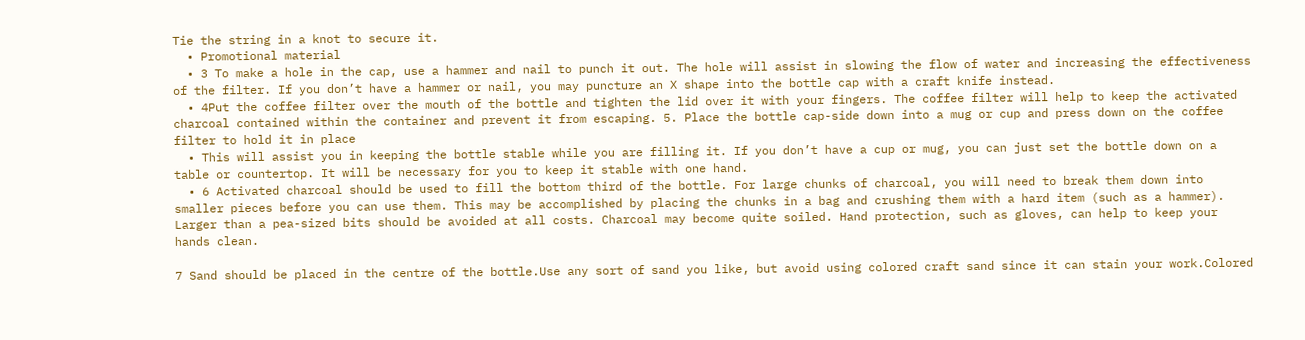Tie the string in a knot to secure it.
  • Promotional material
  • 3 To make a hole in the cap, use a hammer and nail to punch it out. The hole will assist in slowing the flow of water and increasing the effectiveness of the filter. If you don’t have a hammer or nail, you may puncture an X shape into the bottle cap with a craft knife instead.
  • 4Put the coffee filter over the mouth of the bottle and tighten the lid over it with your fingers. The coffee filter will help to keep the activated charcoal contained within the container and prevent it from escaping. 5. Place the bottle cap-side down into a mug or cup and press down on the coffee filter to hold it in place
  • This will assist you in keeping the bottle stable while you are filling it. If you don’t have a cup or mug, you can just set the bottle down on a table or countertop. It will be necessary for you to keep it stable with one hand.
  • 6 Activated charcoal should be used to fill the bottom third of the bottle. For large chunks of charcoal, you will need to break them down into smaller pieces before you can use them. This may be accomplished by placing the chunks in a bag and crushing them with a hard item (such as a hammer). Larger than a pea-sized bits should be avoided at all costs. Charcoal may become quite soiled. Hand protection, such as gloves, can help to keep your hands clean.

7 Sand should be placed in the centre of the bottle.Use any sort of sand you like, but avoid using colored craft sand since it can stain your work.Colored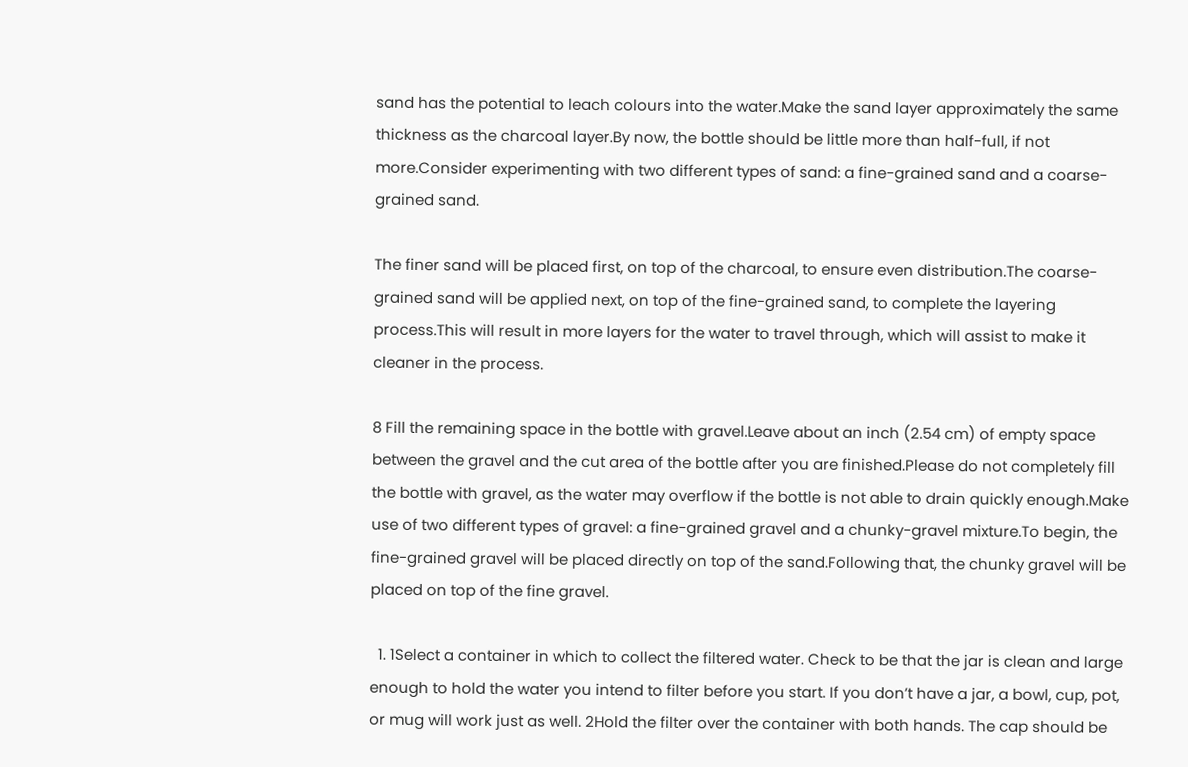sand has the potential to leach colours into the water.Make the sand layer approximately the same thickness as the charcoal layer.By now, the bottle should be little more than half-full, if not more.Consider experimenting with two different types of sand: a fine-grained sand and a coarse-grained sand.

The finer sand will be placed first, on top of the charcoal, to ensure even distribution.The coarse-grained sand will be applied next, on top of the fine-grained sand, to complete the layering process.This will result in more layers for the water to travel through, which will assist to make it cleaner in the process.

8 Fill the remaining space in the bottle with gravel.Leave about an inch (2.54 cm) of empty space between the gravel and the cut area of the bottle after you are finished.Please do not completely fill the bottle with gravel, as the water may overflow if the bottle is not able to drain quickly enough.Make use of two different types of gravel: a fine-grained gravel and a chunky-gravel mixture.To begin, the fine-grained gravel will be placed directly on top of the sand.Following that, the chunky gravel will be placed on top of the fine gravel.

  1. 1Select a container in which to collect the filtered water. Check to be that the jar is clean and large enough to hold the water you intend to filter before you start. If you don’t have a jar, a bowl, cup, pot, or mug will work just as well. 2Hold the filter over the container with both hands. The cap should be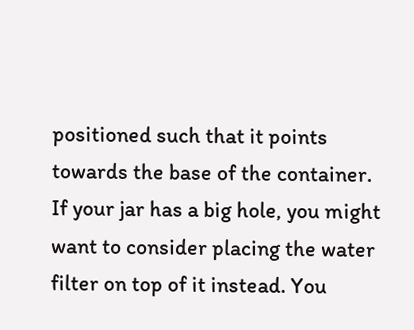positioned such that it points towards the base of the container. If your jar has a big hole, you might want to consider placing the water filter on top of it instead. You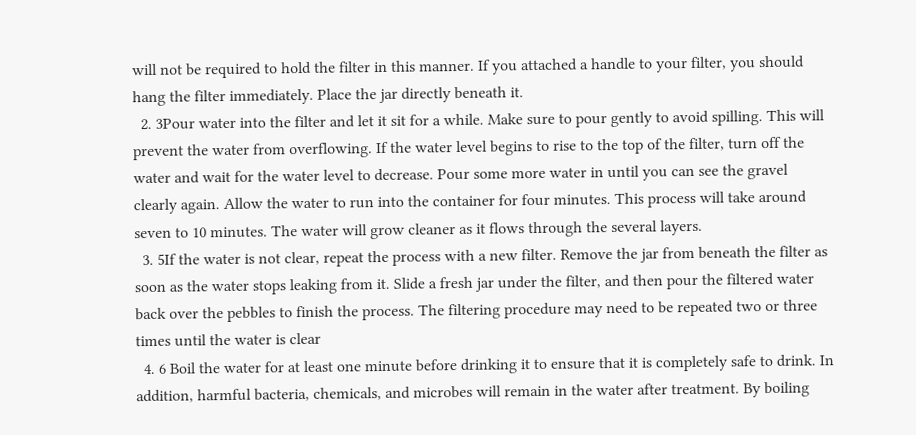will not be required to hold the filter in this manner. If you attached a handle to your filter, you should hang the filter immediately. Place the jar directly beneath it.
  2. 3Pour water into the filter and let it sit for a while. Make sure to pour gently to avoid spilling. This will prevent the water from overflowing. If the water level begins to rise to the top of the filter, turn off the water and wait for the water level to decrease. Pour some more water in until you can see the gravel clearly again. Allow the water to run into the container for four minutes. This process will take around seven to 10 minutes. The water will grow cleaner as it flows through the several layers.
  3. 5If the water is not clear, repeat the process with a new filter. Remove the jar from beneath the filter as soon as the water stops leaking from it. Slide a fresh jar under the filter, and then pour the filtered water back over the pebbles to finish the process. The filtering procedure may need to be repeated two or three times until the water is clear
  4. 6 Boil the water for at least one minute before drinking it to ensure that it is completely safe to drink. In addition, harmful bacteria, chemicals, and microbes will remain in the water after treatment. By boiling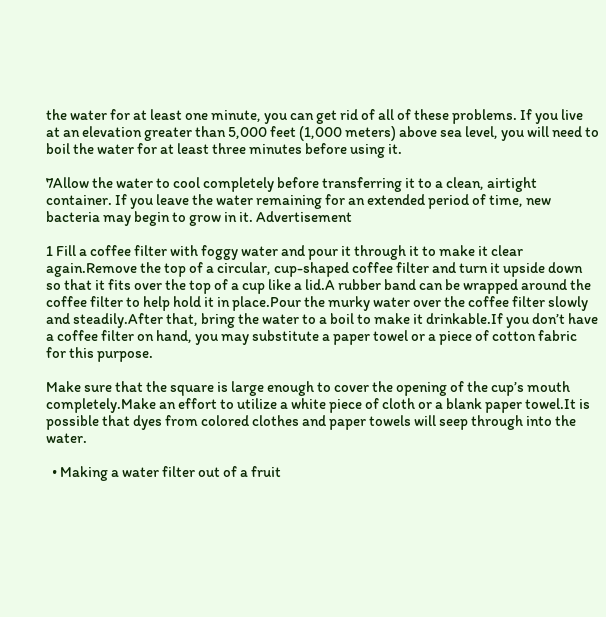the water for at least one minute, you can get rid of all of these problems. If you live at an elevation greater than 5,000 feet (1,000 meters) above sea level, you will need to boil the water for at least three minutes before using it.

7Allow the water to cool completely before transferring it to a clean, airtight container. If you leave the water remaining for an extended period of time, new bacteria may begin to grow in it. Advertisement

1 Fill a coffee filter with foggy water and pour it through it to make it clear again.Remove the top of a circular, cup-shaped coffee filter and turn it upside down so that it fits over the top of a cup like a lid.A rubber band can be wrapped around the coffee filter to help hold it in place.Pour the murky water over the coffee filter slowly and steadily.After that, bring the water to a boil to make it drinkable.If you don’t have a coffee filter on hand, you may substitute a paper towel or a piece of cotton fabric for this purpose.

Make sure that the square is large enough to cover the opening of the cup’s mouth completely.Make an effort to utilize a white piece of cloth or a blank paper towel.It is possible that dyes from colored clothes and paper towels will seep through into the water.

  • Making a water filter out of a fruit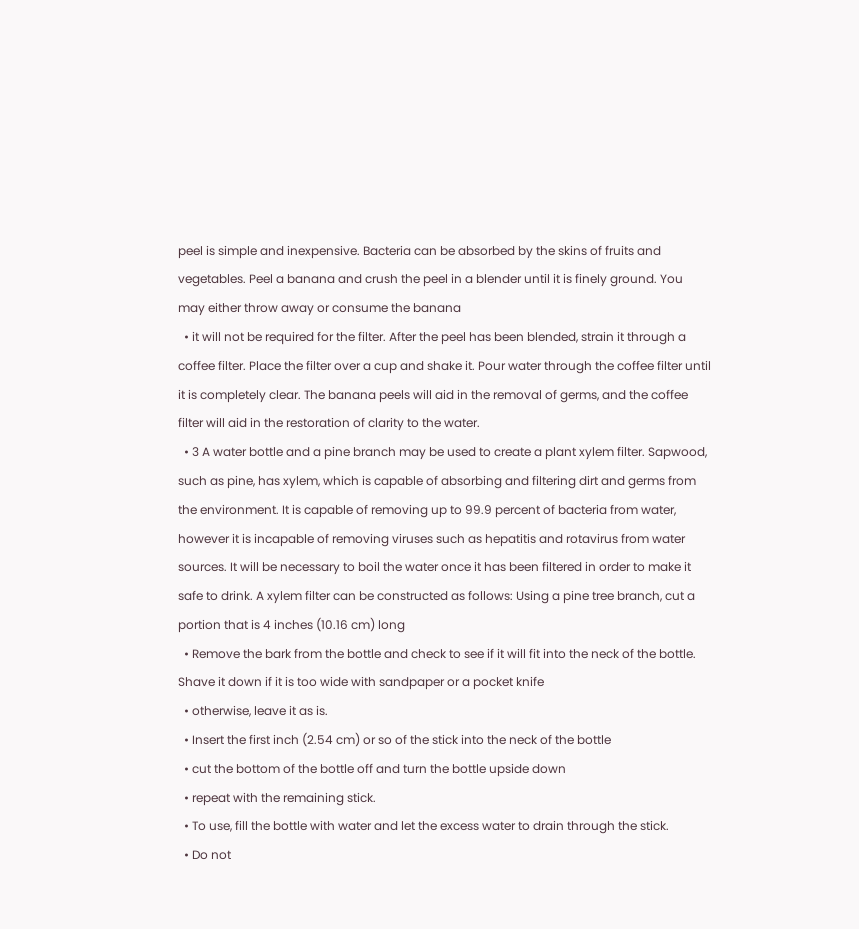peel is simple and inexpensive. Bacteria can be absorbed by the skins of fruits and vegetables. Peel a banana and crush the peel in a blender until it is finely ground. You may either throw away or consume the banana
  • it will not be required for the filter. After the peel has been blended, strain it through a coffee filter. Place the filter over a cup and shake it. Pour water through the coffee filter until it is completely clear. The banana peels will aid in the removal of germs, and the coffee filter will aid in the restoration of clarity to the water.
  • 3 A water bottle and a pine branch may be used to create a plant xylem filter. Sapwood, such as pine, has xylem, which is capable of absorbing and filtering dirt and germs from the environment. It is capable of removing up to 99.9 percent of bacteria from water, however it is incapable of removing viruses such as hepatitis and rotavirus from water sources. It will be necessary to boil the water once it has been filtered in order to make it safe to drink. A xylem filter can be constructed as follows: Using a pine tree branch, cut a portion that is 4 inches (10.16 cm) long
  • Remove the bark from the bottle and check to see if it will fit into the neck of the bottle. Shave it down if it is too wide with sandpaper or a pocket knife
  • otherwise, leave it as is.
  • Insert the first inch (2.54 cm) or so of the stick into the neck of the bottle
  • cut the bottom of the bottle off and turn the bottle upside down
  • repeat with the remaining stick.
  • To use, fill the bottle with water and let the excess water to drain through the stick.
  • Do not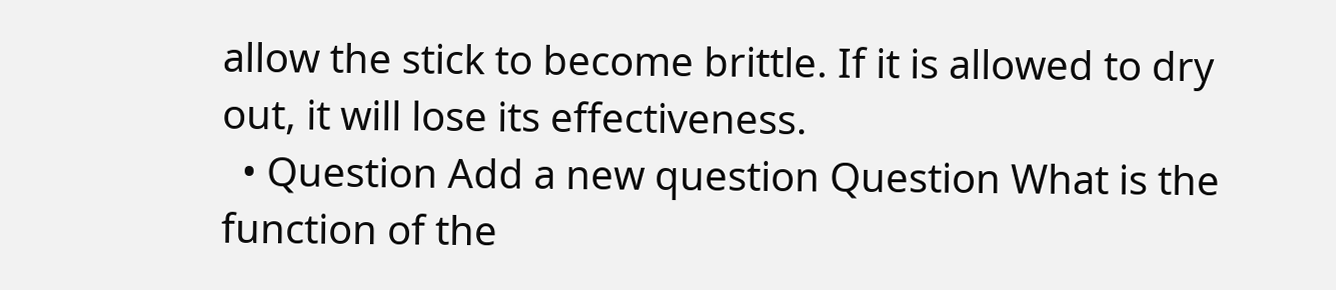allow the stick to become brittle. If it is allowed to dry out, it will lose its effectiveness.
  • Question Add a new question Question What is the function of the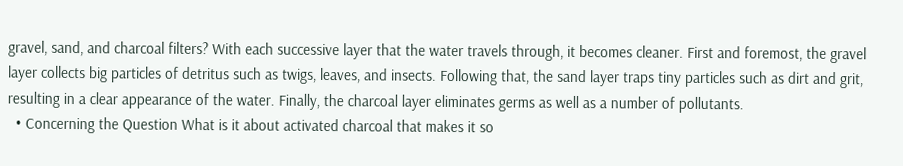gravel, sand, and charcoal filters? With each successive layer that the water travels through, it becomes cleaner. First and foremost, the gravel layer collects big particles of detritus such as twigs, leaves, and insects. Following that, the sand layer traps tiny particles such as dirt and grit, resulting in a clear appearance of the water. Finally, the charcoal layer eliminates germs as well as a number of pollutants.
  • Concerning the Question What is it about activated charcoal that makes it so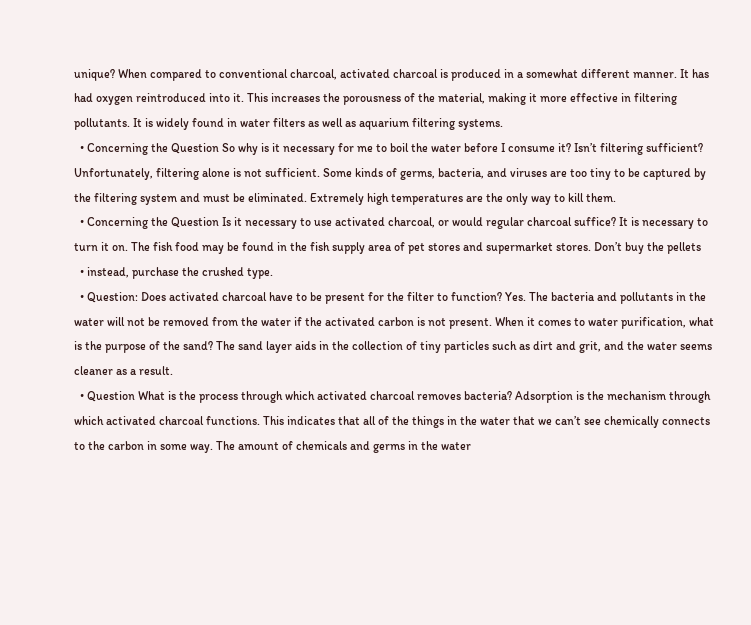unique? When compared to conventional charcoal, activated charcoal is produced in a somewhat different manner. It has had oxygen reintroduced into it. This increases the porousness of the material, making it more effective in filtering pollutants. It is widely found in water filters as well as aquarium filtering systems.
  • Concerning the Question So why is it necessary for me to boil the water before I consume it? Isn’t filtering sufficient? Unfortunately, filtering alone is not sufficient. Some kinds of germs, bacteria, and viruses are too tiny to be captured by the filtering system and must be eliminated. Extremely high temperatures are the only way to kill them.
  • Concerning the Question Is it necessary to use activated charcoal, or would regular charcoal suffice? It is necessary to turn it on. The fish food may be found in the fish supply area of pet stores and supermarket stores. Don’t buy the pellets
  • instead, purchase the crushed type.
  • Question: Does activated charcoal have to be present for the filter to function? Yes. The bacteria and pollutants in the water will not be removed from the water if the activated carbon is not present. When it comes to water purification, what is the purpose of the sand? The sand layer aids in the collection of tiny particles such as dirt and grit, and the water seems cleaner as a result.
  • Question What is the process through which activated charcoal removes bacteria? Adsorption is the mechanism through which activated charcoal functions. This indicates that all of the things in the water that we can’t see chemically connects to the carbon in some way. The amount of chemicals and germs in the water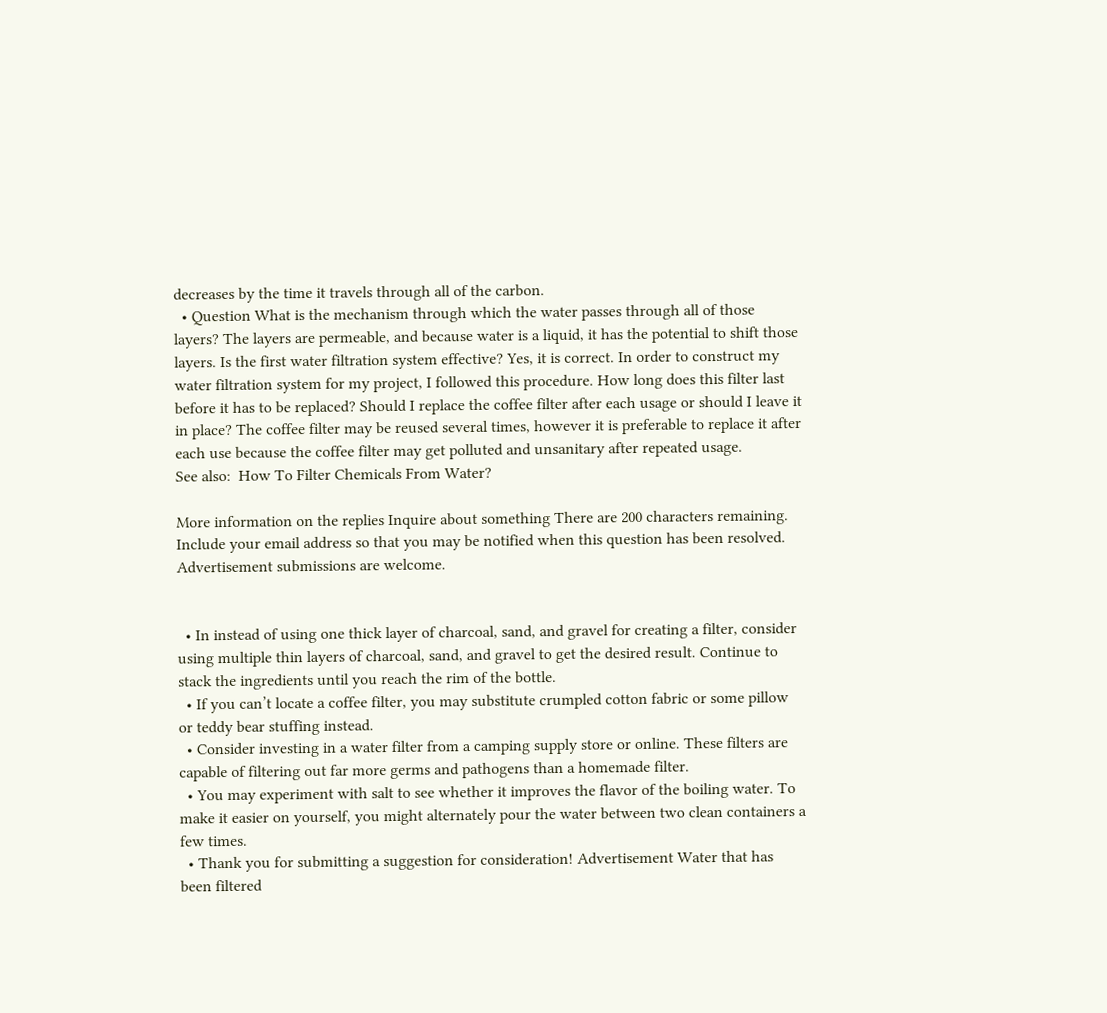decreases by the time it travels through all of the carbon.
  • Question What is the mechanism through which the water passes through all of those layers? The layers are permeable, and because water is a liquid, it has the potential to shift those layers. Is the first water filtration system effective? Yes, it is correct. In order to construct my water filtration system for my project, I followed this procedure. How long does this filter last before it has to be replaced? Should I replace the coffee filter after each usage or should I leave it in place? The coffee filter may be reused several times, however it is preferable to replace it after each use because the coffee filter may get polluted and unsanitary after repeated usage.
See also:  How To Filter Chemicals From Water?

More information on the replies Inquire about something There are 200 characters remaining. Include your email address so that you may be notified when this question has been resolved. Advertisement submissions are welcome.


  • In instead of using one thick layer of charcoal, sand, and gravel for creating a filter, consider using multiple thin layers of charcoal, sand, and gravel to get the desired result. Continue to stack the ingredients until you reach the rim of the bottle.
  • If you can’t locate a coffee filter, you may substitute crumpled cotton fabric or some pillow or teddy bear stuffing instead.
  • Consider investing in a water filter from a camping supply store or online. These filters are capable of filtering out far more germs and pathogens than a homemade filter.
  • You may experiment with salt to see whether it improves the flavor of the boiling water. To make it easier on yourself, you might alternately pour the water between two clean containers a few times.
  • Thank you for submitting a suggestion for consideration! Advertisement Water that has been filtered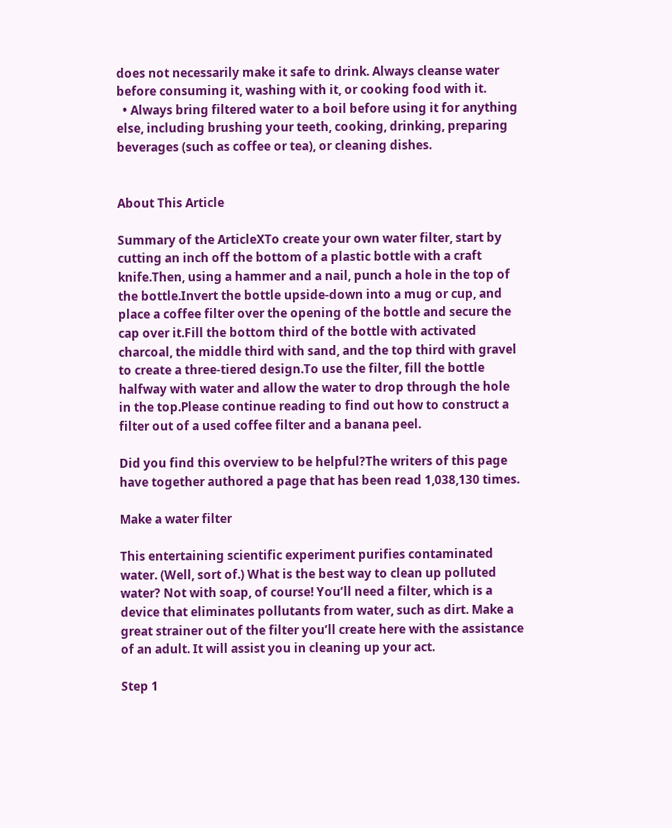does not necessarily make it safe to drink. Always cleanse water before consuming it, washing with it, or cooking food with it.
  • Always bring filtered water to a boil before using it for anything else, including brushing your teeth, cooking, drinking, preparing beverages (such as coffee or tea), or cleaning dishes.


About This Article

Summary of the ArticleXTo create your own water filter, start by cutting an inch off the bottom of a plastic bottle with a craft knife.Then, using a hammer and a nail, punch a hole in the top of the bottle.Invert the bottle upside-down into a mug or cup, and place a coffee filter over the opening of the bottle and secure the cap over it.Fill the bottom third of the bottle with activated charcoal, the middle third with sand, and the top third with gravel to create a three-tiered design.To use the filter, fill the bottle halfway with water and allow the water to drop through the hole in the top.Please continue reading to find out how to construct a filter out of a used coffee filter and a banana peel.

Did you find this overview to be helpful?The writers of this page have together authored a page that has been read 1,038,130 times.

Make a water filter

This entertaining scientific experiment purifies contaminated water. (Well, sort of.) What is the best way to clean up polluted water? Not with soap, of course! You’ll need a filter, which is a device that eliminates pollutants from water, such as dirt. Make a great strainer out of the filter you’ll create here with the assistance of an adult. It will assist you in cleaning up your act.

Step 1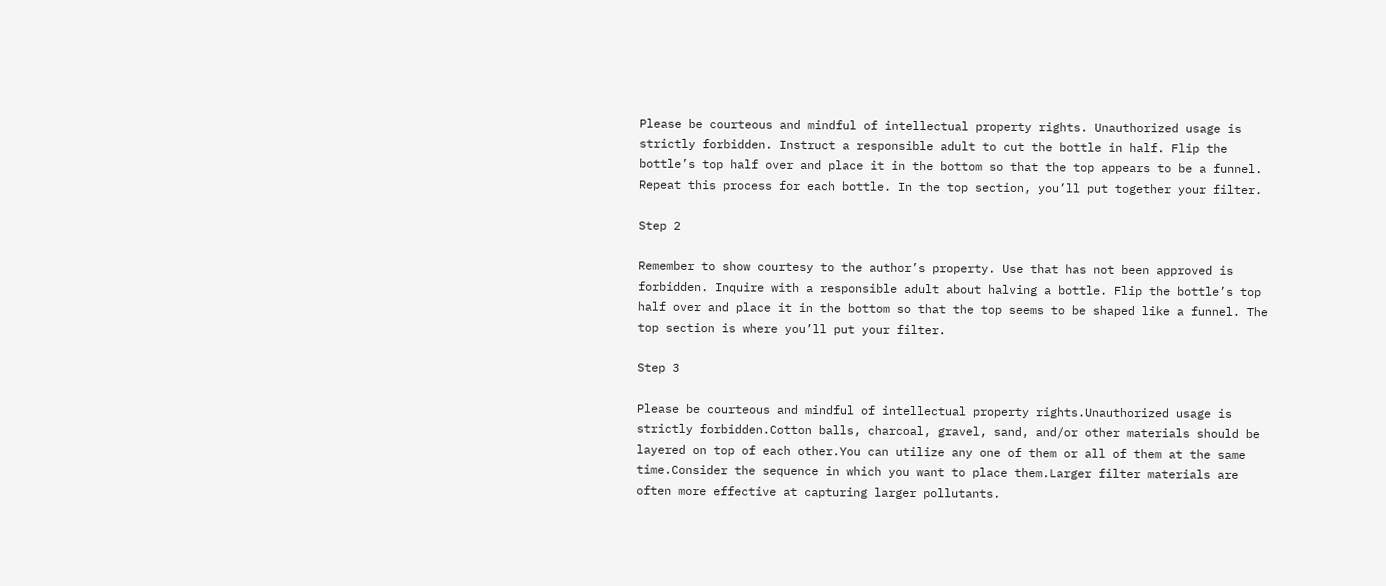Please be courteous and mindful of intellectual property rights. Unauthorized usage is strictly forbidden. Instruct a responsible adult to cut the bottle in half. Flip the bottle’s top half over and place it in the bottom so that the top appears to be a funnel. Repeat this process for each bottle. In the top section, you’ll put together your filter.

Step 2

Remember to show courtesy to the author’s property. Use that has not been approved is forbidden. Inquire with a responsible adult about halving a bottle. Flip the bottle’s top half over and place it in the bottom so that the top seems to be shaped like a funnel. The top section is where you’ll put your filter.

Step 3

Please be courteous and mindful of intellectual property rights.Unauthorized usage is strictly forbidden.Cotton balls, charcoal, gravel, sand, and/or other materials should be layered on top of each other.You can utilize any one of them or all of them at the same time.Consider the sequence in which you want to place them.Larger filter materials are often more effective at capturing larger pollutants.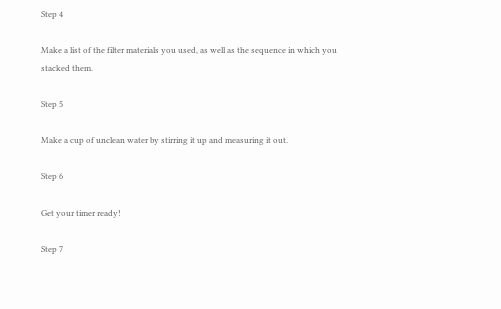Step 4

Make a list of the filter materials you used, as well as the sequence in which you stacked them.

Step 5

Make a cup of unclean water by stirring it up and measuring it out.

Step 6

Get your timer ready!

Step 7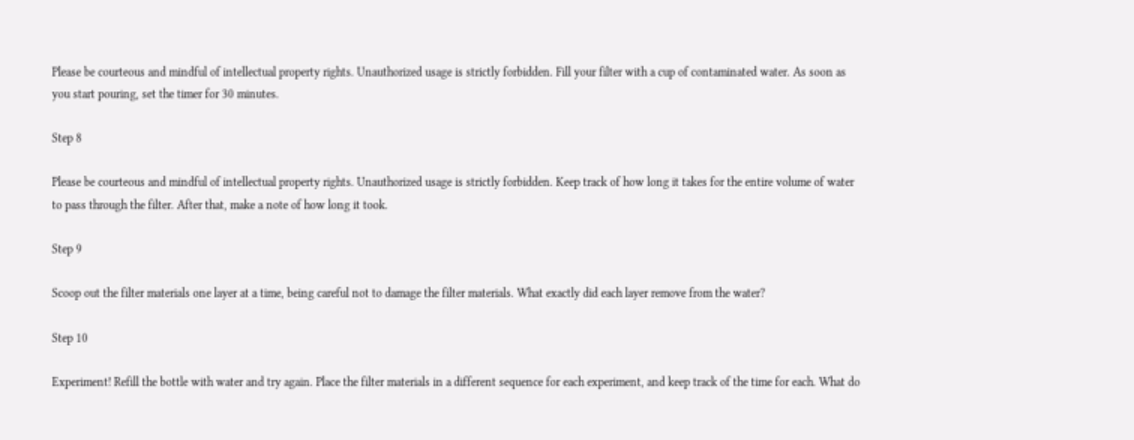Please be courteous and mindful of intellectual property rights. Unauthorized usage is strictly forbidden. Fill your filter with a cup of contaminated water. As soon as you start pouring, set the timer for 30 minutes.

Step 8

Please be courteous and mindful of intellectual property rights. Unauthorized usage is strictly forbidden. Keep track of how long it takes for the entire volume of water to pass through the filter. After that, make a note of how long it took.

Step 9

Scoop out the filter materials one layer at a time, being careful not to damage the filter materials. What exactly did each layer remove from the water?

Step 10

Experiment! Refill the bottle with water and try again. Place the filter materials in a different sequence for each experiment, and keep track of the time for each. What do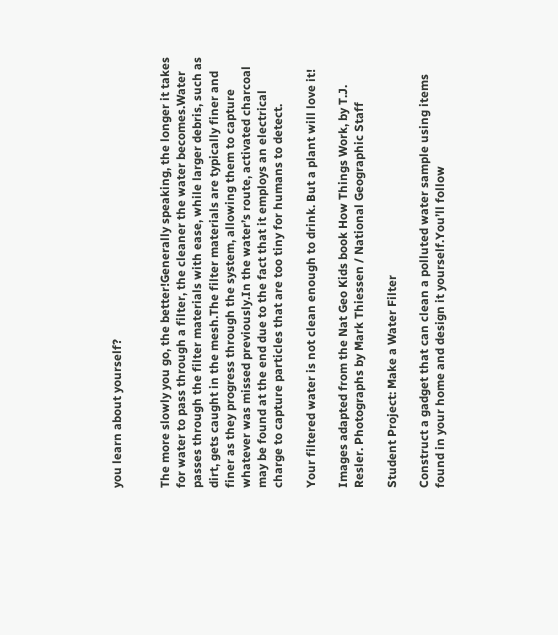you learn about yourself?


The more slowly you go, the better!Generally speaking, the longer it takes for water to pass through a filter, the cleaner the water becomes.Water passes through the filter materials with ease, while larger debris, such as dirt, gets caught in the mesh.The filter materials are typically finer and finer as they progress through the system, allowing them to capture whatever was missed previously.In the water’s route, activated charcoal may be found at the end due to the fact that it employs an electrical charge to capture particles that are too tiny for humans to detect.

Your filtered water is not clean enough to drink. But a plant will love it!

Images adapted from the Nat Geo Kids book How Things Work, by T.J. Resler. Photographs by Mark Thiessen / National Geographic Staff

Student Project: Make a Water Filter

Construct a gadget that can clean a polluted water sample using items found in your home and design it yourself.You’ll follow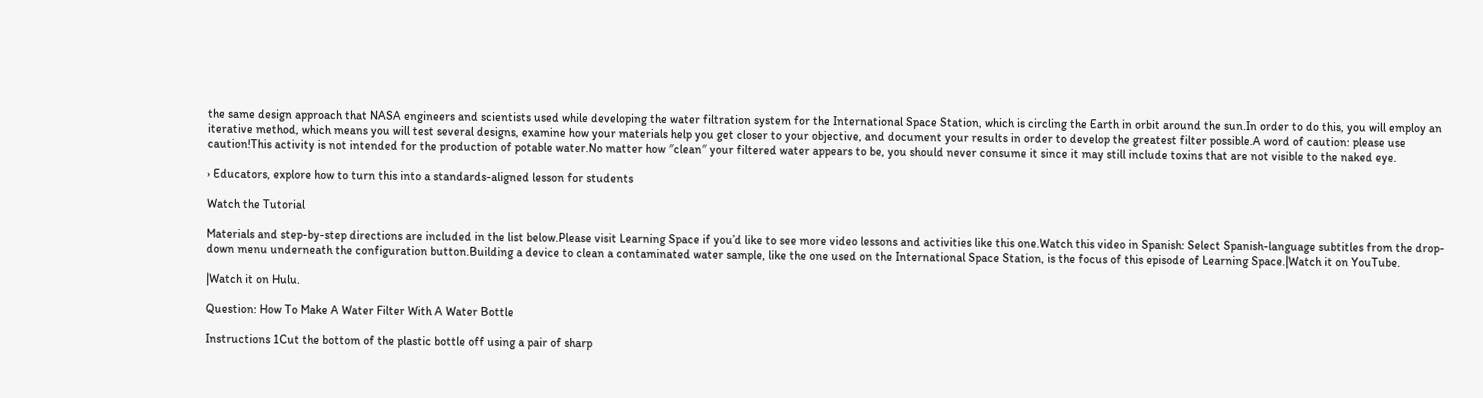the same design approach that NASA engineers and scientists used while developing the water filtration system for the International Space Station, which is circling the Earth in orbit around the sun.In order to do this, you will employ an iterative method, which means you will test several designs, examine how your materials help you get closer to your objective, and document your results in order to develop the greatest filter possible.A word of caution: please use caution!This activity is not intended for the production of potable water.No matter how ″clean″ your filtered water appears to be, you should never consume it since it may still include toxins that are not visible to the naked eye.

› Educators, explore how to turn this into a standards-aligned lesson for students

Watch the Tutorial

Materials and step-by-step directions are included in the list below.Please visit Learning Space if you’d like to see more video lessons and activities like this one.Watch this video in Spanish: Select Spanish-language subtitles from the drop-down menu underneath the configuration button.Building a device to clean a contaminated water sample, like the one used on the International Space Station, is the focus of this episode of Learning Space.|Watch it on YouTube.

|Watch it on Hulu.

Question: How To Make A Water Filter With A Water Bottle

Instructions 1Cut the bottom of the plastic bottle off using a pair of sharp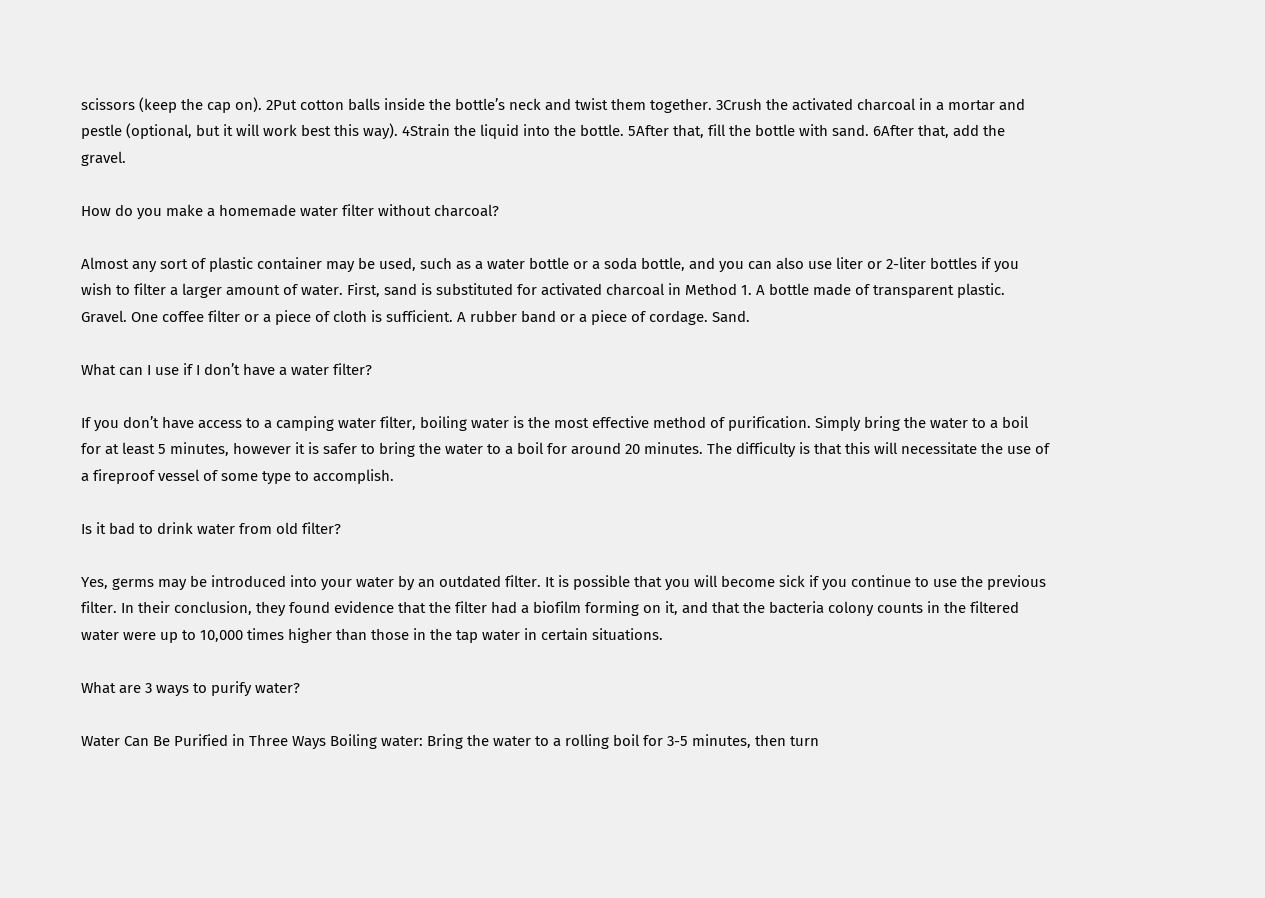scissors (keep the cap on). 2Put cotton balls inside the bottle’s neck and twist them together. 3Crush the activated charcoal in a mortar and pestle (optional, but it will work best this way). 4Strain the liquid into the bottle. 5After that, fill the bottle with sand. 6After that, add the gravel.

How do you make a homemade water filter without charcoal?

Almost any sort of plastic container may be used, such as a water bottle or a soda bottle, and you can also use liter or 2-liter bottles if you wish to filter a larger amount of water. First, sand is substituted for activated charcoal in Method 1. A bottle made of transparent plastic. Gravel. One coffee filter or a piece of cloth is sufficient. A rubber band or a piece of cordage. Sand.

What can I use if I don’t have a water filter?

If you don’t have access to a camping water filter, boiling water is the most effective method of purification. Simply bring the water to a boil for at least 5 minutes, however it is safer to bring the water to a boil for around 20 minutes. The difficulty is that this will necessitate the use of a fireproof vessel of some type to accomplish.

Is it bad to drink water from old filter?

Yes, germs may be introduced into your water by an outdated filter. It is possible that you will become sick if you continue to use the previous filter. In their conclusion, they found evidence that the filter had a biofilm forming on it, and that the bacteria colony counts in the filtered water were up to 10,000 times higher than those in the tap water in certain situations.

What are 3 ways to purify water?

Water Can Be Purified in Three Ways Boiling water: Bring the water to a rolling boil for 3-5 minutes, then turn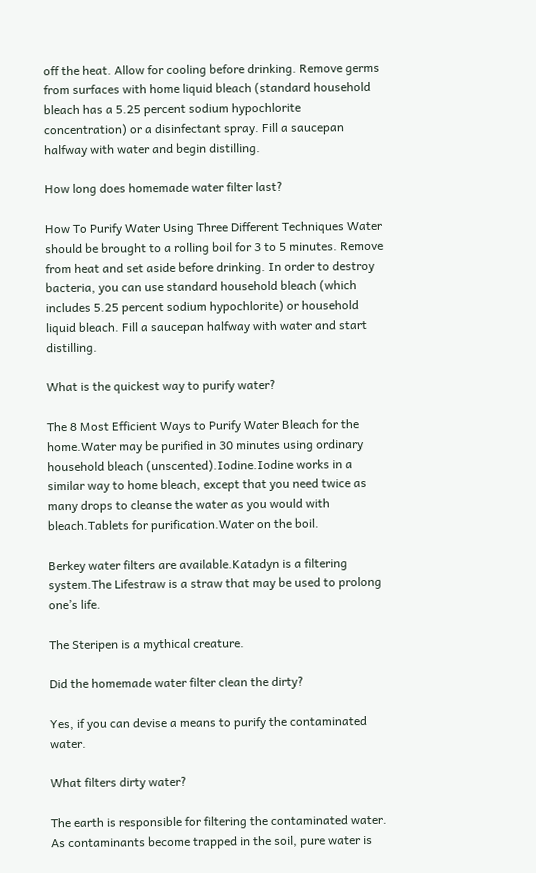off the heat. Allow for cooling before drinking. Remove germs from surfaces with home liquid bleach (standard household bleach has a 5.25 percent sodium hypochlorite concentration) or a disinfectant spray. Fill a saucepan halfway with water and begin distilling.

How long does homemade water filter last?

How To Purify Water Using Three Different Techniques Water should be brought to a rolling boil for 3 to 5 minutes. Remove from heat and set aside before drinking. In order to destroy bacteria, you can use standard household bleach (which includes 5.25 percent sodium hypochlorite) or household liquid bleach. Fill a saucepan halfway with water and start distilling.

What is the quickest way to purify water?

The 8 Most Efficient Ways to Purify Water Bleach for the home.Water may be purified in 30 minutes using ordinary household bleach (unscented).Iodine.Iodine works in a similar way to home bleach, except that you need twice as many drops to cleanse the water as you would with bleach.Tablets for purification.Water on the boil.

Berkey water filters are available.Katadyn is a filtering system.The Lifestraw is a straw that may be used to prolong one’s life.

The Steripen is a mythical creature.

Did the homemade water filter clean the dirty?

Yes, if you can devise a means to purify the contaminated water.

What filters dirty water?

The earth is responsible for filtering the contaminated water. As contaminants become trapped in the soil, pure water is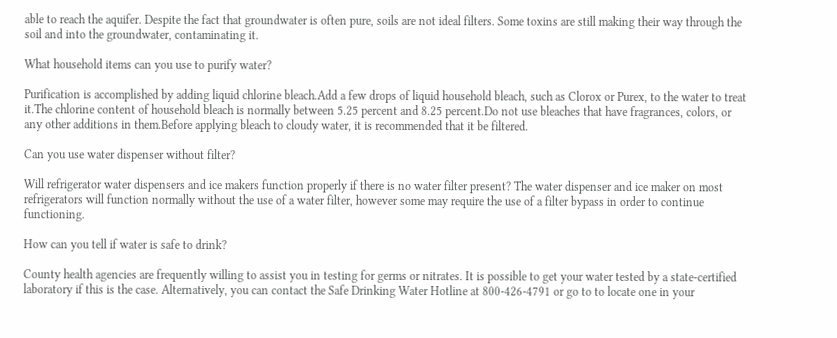able to reach the aquifer. Despite the fact that groundwater is often pure, soils are not ideal filters. Some toxins are still making their way through the soil and into the groundwater, contaminating it.

What household items can you use to purify water?

Purification is accomplished by adding liquid chlorine bleach.Add a few drops of liquid household bleach, such as Clorox or Purex, to the water to treat it.The chlorine content of household bleach is normally between 5.25 percent and 8.25 percent.Do not use bleaches that have fragrances, colors, or any other additions in them.Before applying bleach to cloudy water, it is recommended that it be filtered.

Can you use water dispenser without filter?

Will refrigerator water dispensers and ice makers function properly if there is no water filter present? The water dispenser and ice maker on most refrigerators will function normally without the use of a water filter, however some may require the use of a filter bypass in order to continue functioning.

How can you tell if water is safe to drink?

County health agencies are frequently willing to assist you in testing for germs or nitrates. It is possible to get your water tested by a state-certified laboratory if this is the case. Alternatively, you can contact the Safe Drinking Water Hotline at 800-426-4791 or go to to locate one in your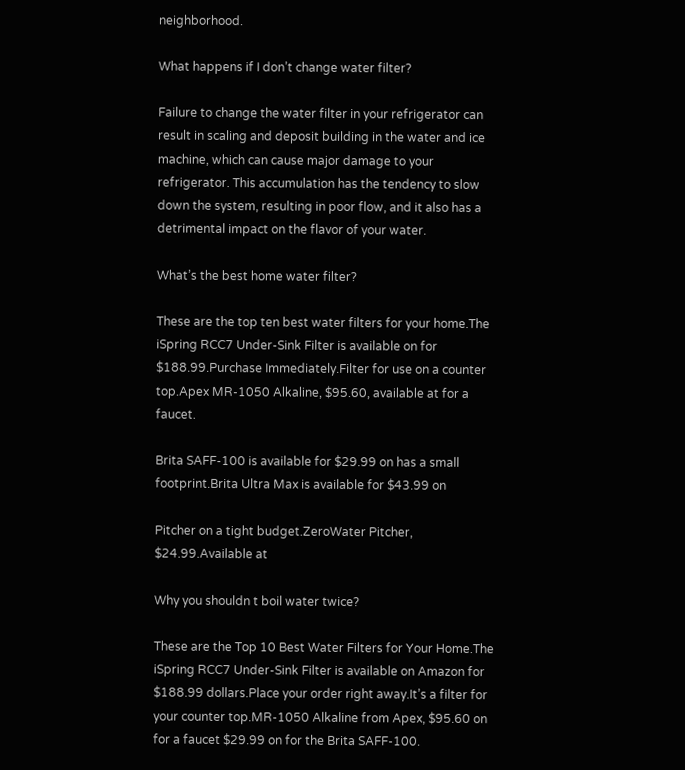neighborhood.

What happens if I don’t change water filter?

Failure to change the water filter in your refrigerator can result in scaling and deposit building in the water and ice machine, which can cause major damage to your refrigerator. This accumulation has the tendency to slow down the system, resulting in poor flow, and it also has a detrimental impact on the flavor of your water.

What’s the best home water filter?

These are the top ten best water filters for your home.The iSpring RCC7 Under-Sink Filter is available on for $188.99.Purchase Immediately.Filter for use on a counter top.Apex MR-1050 Alkaline, $95.60, available at for a faucet.

Brita SAFF-100 is available for $29.99 on has a small footprint.Brita Ultra Max is available for $43.99 on

Pitcher on a tight budget.ZeroWater Pitcher, $24.99.Available at

Why you shouldn t boil water twice?

These are the Top 10 Best Water Filters for Your Home.The iSpring RCC7 Under-Sink Filter is available on Amazon for $188.99 dollars.Place your order right away.It’s a filter for your counter top.MR-1050 Alkaline from Apex, $95.60 on for a faucet $29.99 on for the Brita SAFF-100.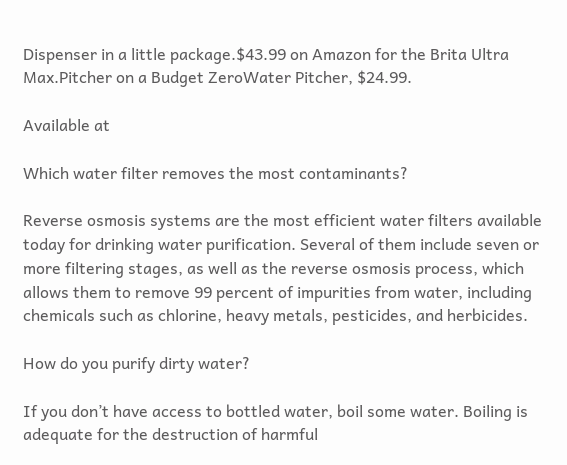Dispenser in a little package.$43.99 on Amazon for the Brita Ultra Max.Pitcher on a Budget ZeroWater Pitcher, $24.99.

Available at

Which water filter removes the most contaminants?

Reverse osmosis systems are the most efficient water filters available today for drinking water purification. Several of them include seven or more filtering stages, as well as the reverse osmosis process, which allows them to remove 99 percent of impurities from water, including chemicals such as chlorine, heavy metals, pesticides, and herbicides.

How do you purify dirty water?

If you don’t have access to bottled water, boil some water. Boiling is adequate for the destruction of harmful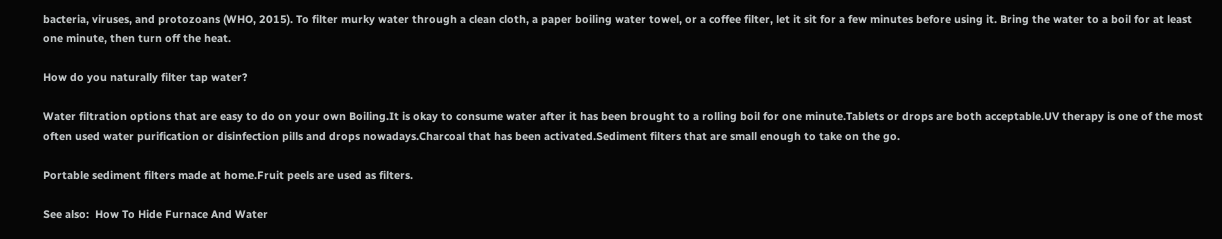bacteria, viruses, and protozoans (WHO, 2015). To filter murky water through a clean cloth, a paper boiling water towel, or a coffee filter, let it sit for a few minutes before using it. Bring the water to a boil for at least one minute, then turn off the heat.

How do you naturally filter tap water?

Water filtration options that are easy to do on your own Boiling.It is okay to consume water after it has been brought to a rolling boil for one minute.Tablets or drops are both acceptable.UV therapy is one of the most often used water purification or disinfection pills and drops nowadays.Charcoal that has been activated.Sediment filters that are small enough to take on the go.

Portable sediment filters made at home.Fruit peels are used as filters.

See also:  How To Hide Furnace And Water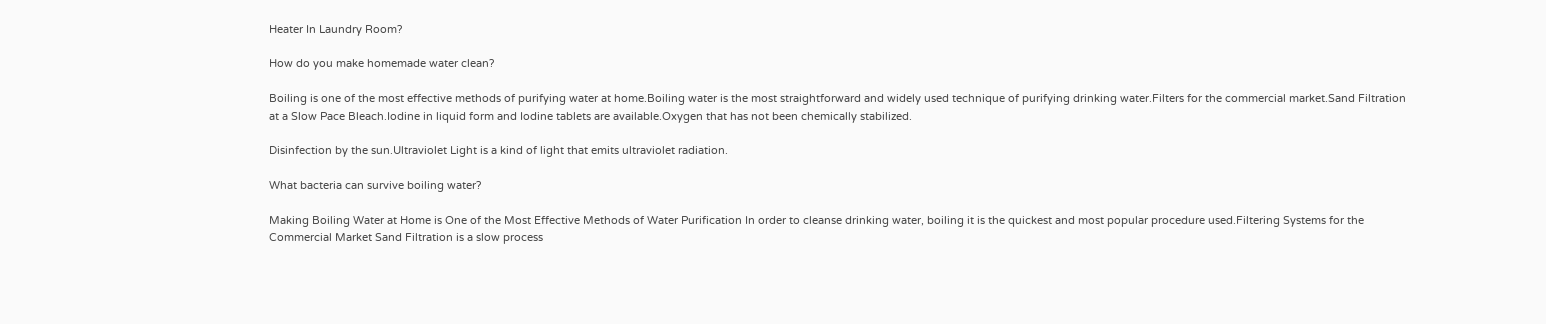Heater In Laundry Room?

How do you make homemade water clean?

Boiling is one of the most effective methods of purifying water at home.Boiling water is the most straightforward and widely used technique of purifying drinking water.Filters for the commercial market.Sand Filtration at a Slow Pace Bleach.Iodine in liquid form and Iodine tablets are available.Oxygen that has not been chemically stabilized.

Disinfection by the sun.Ultraviolet Light is a kind of light that emits ultraviolet radiation.

What bacteria can survive boiling water?

Making Boiling Water at Home is One of the Most Effective Methods of Water Purification In order to cleanse drinking water, boiling it is the quickest and most popular procedure used.Filtering Systems for the Commercial Market Sand Filtration is a slow process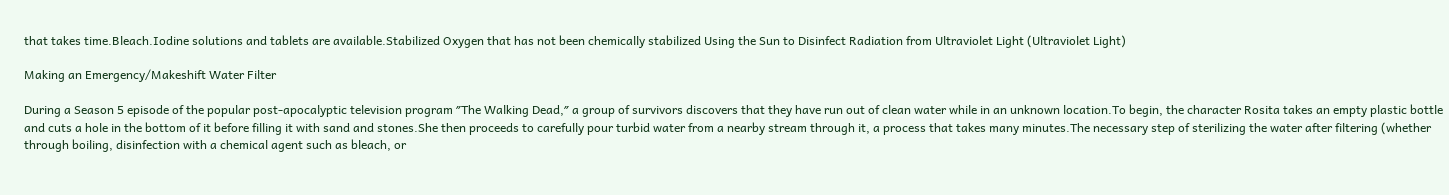that takes time.Bleach.Iodine solutions and tablets are available.Stabilized Oxygen that has not been chemically stabilized Using the Sun to Disinfect Radiation from Ultraviolet Light (Ultraviolet Light)

Making an Emergency/Makeshift Water Filter

During a Season 5 episode of the popular post-apocalyptic television program ″The Walking Dead,″ a group of survivors discovers that they have run out of clean water while in an unknown location.To begin, the character Rosita takes an empty plastic bottle and cuts a hole in the bottom of it before filling it with sand and stones.She then proceeds to carefully pour turbid water from a nearby stream through it, a process that takes many minutes.The necessary step of sterilizing the water after filtering (whether through boiling, disinfection with a chemical agent such as bleach, or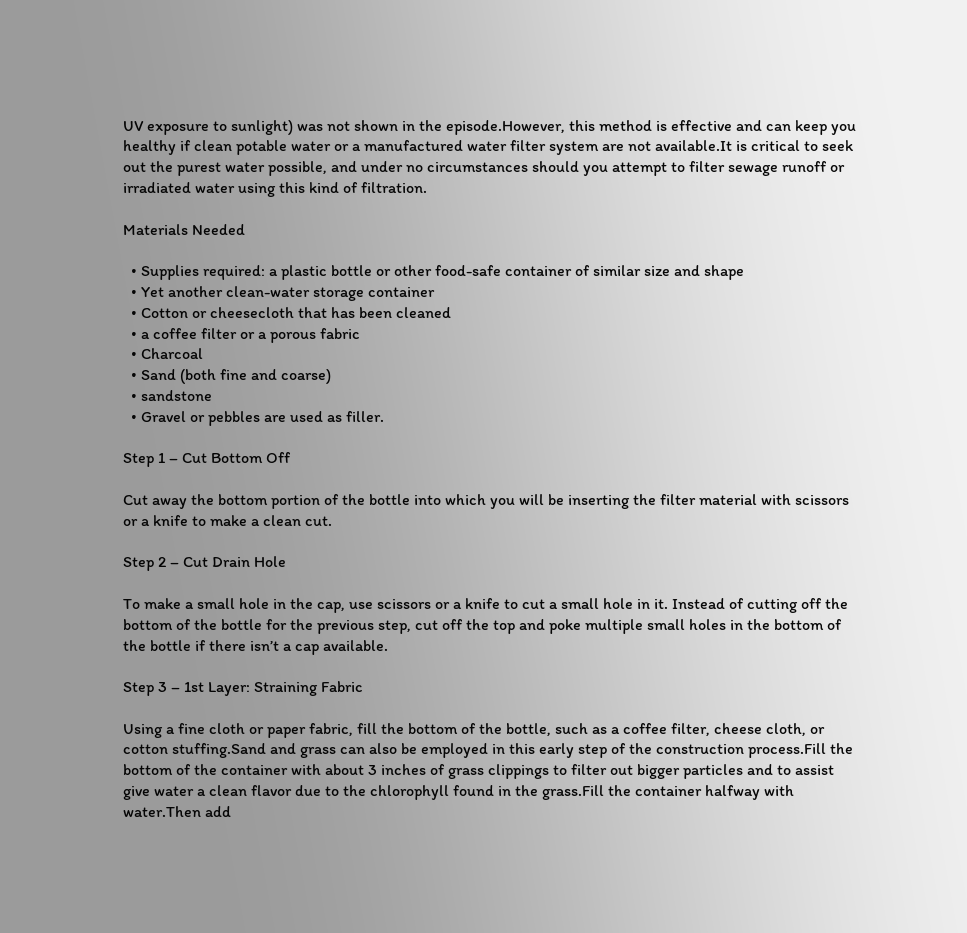UV exposure to sunlight) was not shown in the episode.However, this method is effective and can keep you healthy if clean potable water or a manufactured water filter system are not available.It is critical to seek out the purest water possible, and under no circumstances should you attempt to filter sewage runoff or irradiated water using this kind of filtration.

Materials Needed

  • Supplies required: a plastic bottle or other food-safe container of similar size and shape
  • Yet another clean-water storage container
  • Cotton or cheesecloth that has been cleaned
  • a coffee filter or a porous fabric
  • Charcoal
  • Sand (both fine and coarse)
  • sandstone
  • Gravel or pebbles are used as filler.

Step 1 – Cut Bottom Off

Cut away the bottom portion of the bottle into which you will be inserting the filter material with scissors or a knife to make a clean cut.

Step 2 – Cut Drain Hole

To make a small hole in the cap, use scissors or a knife to cut a small hole in it. Instead of cutting off the bottom of the bottle for the previous step, cut off the top and poke multiple small holes in the bottom of the bottle if there isn’t a cap available.

Step 3 – 1st Layer: Straining Fabric

Using a fine cloth or paper fabric, fill the bottom of the bottle, such as a coffee filter, cheese cloth, or cotton stuffing.Sand and grass can also be employed in this early step of the construction process.Fill the bottom of the container with about 3 inches of grass clippings to filter out bigger particles and to assist give water a clean flavor due to the chlorophyll found in the grass.Fill the container halfway with water.Then add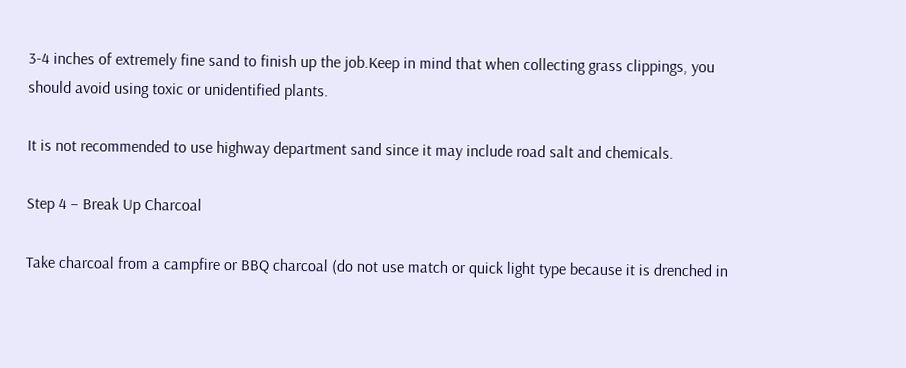3-4 inches of extremely fine sand to finish up the job.Keep in mind that when collecting grass clippings, you should avoid using toxic or unidentified plants.

It is not recommended to use highway department sand since it may include road salt and chemicals.

Step 4 – Break Up Charcoal

Take charcoal from a campfire or BBQ charcoal (do not use match or quick light type because it is drenched in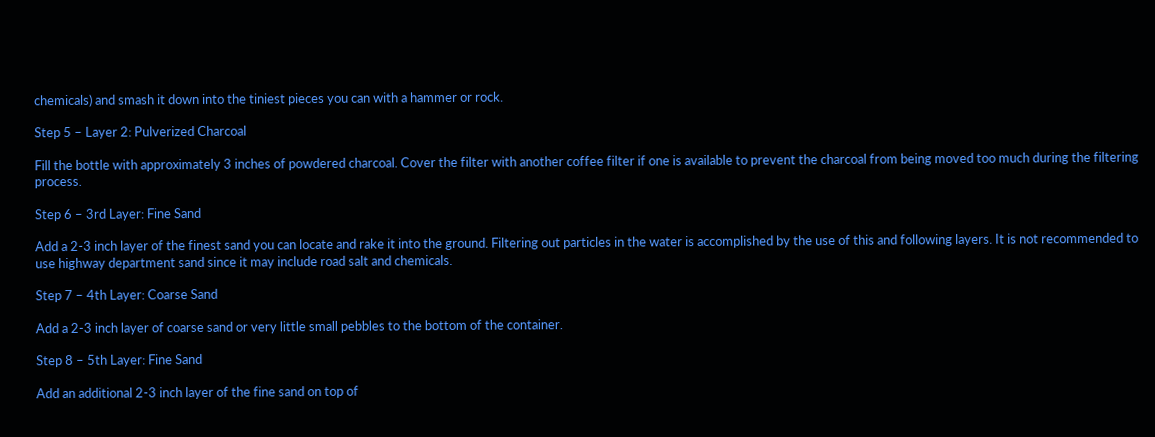chemicals) and smash it down into the tiniest pieces you can with a hammer or rock.

Step 5 – Layer 2: Pulverized Charcoal

Fill the bottle with approximately 3 inches of powdered charcoal. Cover the filter with another coffee filter if one is available to prevent the charcoal from being moved too much during the filtering process.

Step 6 – 3rd Layer: Fine Sand

Add a 2-3 inch layer of the finest sand you can locate and rake it into the ground. Filtering out particles in the water is accomplished by the use of this and following layers. It is not recommended to use highway department sand since it may include road salt and chemicals.

Step 7 – 4th Layer: Coarse Sand

Add a 2-3 inch layer of coarse sand or very little small pebbles to the bottom of the container.

Step 8 – 5th Layer: Fine Sand

Add an additional 2-3 inch layer of the fine sand on top of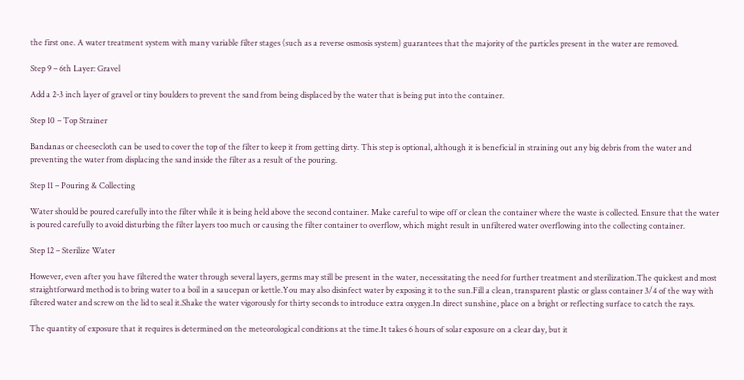the first one. A water treatment system with many variable filter stages (such as a reverse osmosis system) guarantees that the majority of the particles present in the water are removed.

Step 9 – 6th Layer: Gravel

Add a 2-3 inch layer of gravel or tiny boulders to prevent the sand from being displaced by the water that is being put into the container.

Step 10 – Top Strainer

Bandanas or cheesecloth can be used to cover the top of the filter to keep it from getting dirty. This step is optional, although it is beneficial in straining out any big debris from the water and preventing the water from displacing the sand inside the filter as a result of the pouring.

Step 11 – Pouring & Collecting

Water should be poured carefully into the filter while it is being held above the second container. Make careful to wipe off or clean the container where the waste is collected. Ensure that the water is poured carefully to avoid disturbing the filter layers too much or causing the filter container to overflow, which might result in unfiltered water overflowing into the collecting container.

Step 12 – Sterilize Water

However, even after you have filtered the water through several layers, germs may still be present in the water, necessitating the need for further treatment and sterilization.The quickest and most straightforward method is to bring water to a boil in a saucepan or kettle.You may also disinfect water by exposing it to the sun.Fill a clean, transparent plastic or glass container 3/4 of the way with filtered water and screw on the lid to seal it.Shake the water vigorously for thirty seconds to introduce extra oxygen.In direct sunshine, place on a bright or reflecting surface to catch the rays.

The quantity of exposure that it requires is determined on the meteorological conditions at the time.It takes 6 hours of solar exposure on a clear day, but it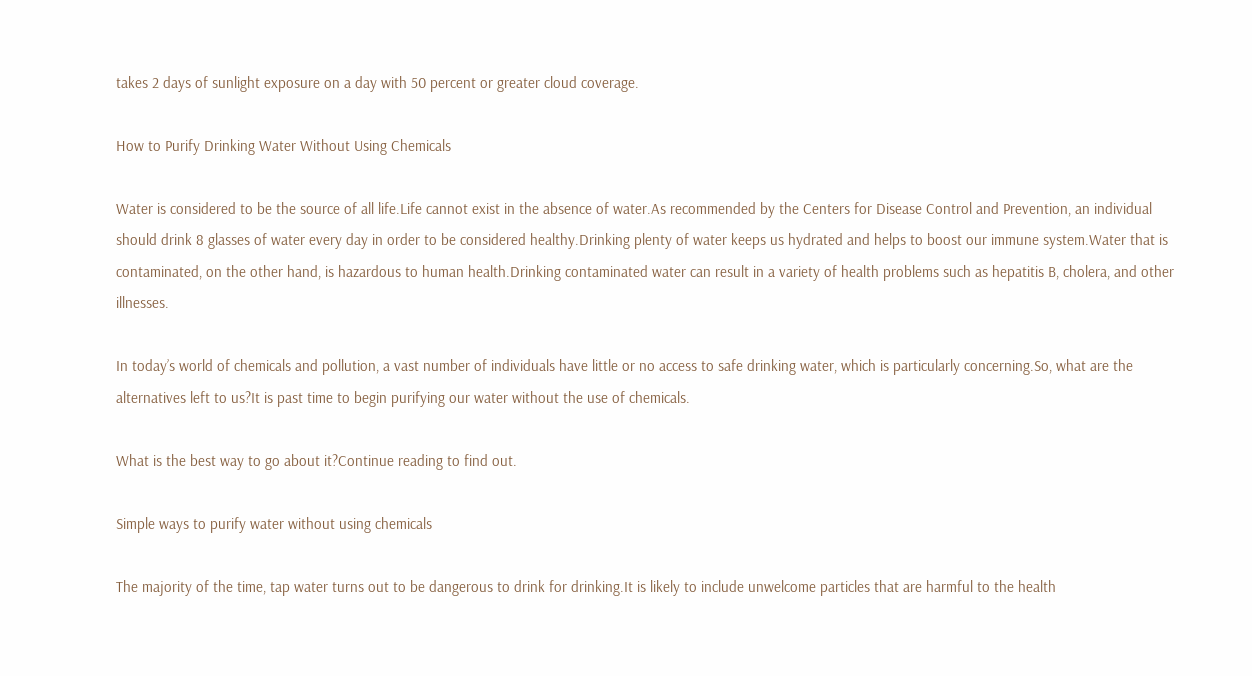takes 2 days of sunlight exposure on a day with 50 percent or greater cloud coverage.

How to Purify Drinking Water Without Using Chemicals

Water is considered to be the source of all life.Life cannot exist in the absence of water.As recommended by the Centers for Disease Control and Prevention, an individual should drink 8 glasses of water every day in order to be considered healthy.Drinking plenty of water keeps us hydrated and helps to boost our immune system.Water that is contaminated, on the other hand, is hazardous to human health.Drinking contaminated water can result in a variety of health problems such as hepatitis B, cholera, and other illnesses.

In today’s world of chemicals and pollution, a vast number of individuals have little or no access to safe drinking water, which is particularly concerning.So, what are the alternatives left to us?It is past time to begin purifying our water without the use of chemicals.

What is the best way to go about it?Continue reading to find out.

Simple ways to purify water without using chemicals

The majority of the time, tap water turns out to be dangerous to drink for drinking.It is likely to include unwelcome particles that are harmful to the health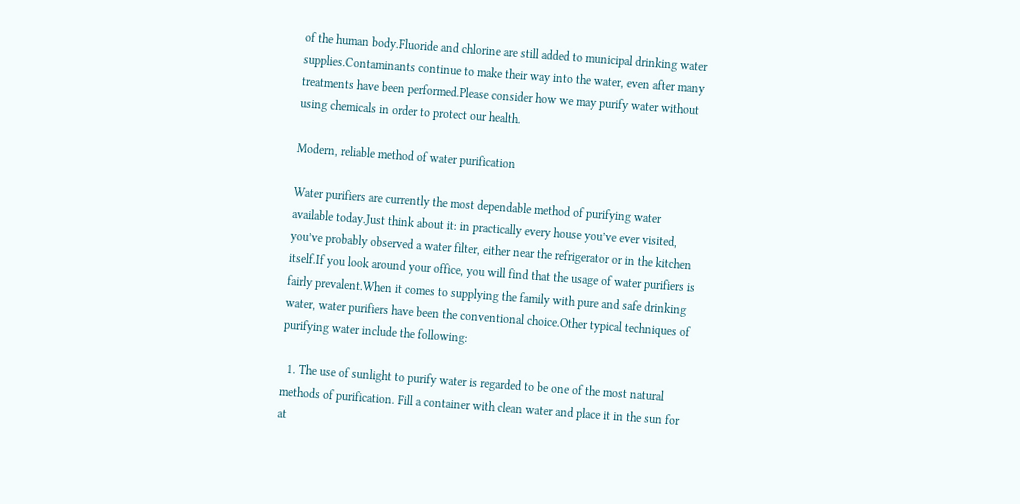of the human body.Fluoride and chlorine are still added to municipal drinking water supplies.Contaminants continue to make their way into the water, even after many treatments have been performed.Please consider how we may purify water without using chemicals in order to protect our health.

Modern, reliable method of water purification

Water purifiers are currently the most dependable method of purifying water available today.Just think about it: in practically every house you’ve ever visited, you’ve probably observed a water filter, either near the refrigerator or in the kitchen itself.If you look around your office, you will find that the usage of water purifiers is fairly prevalent.When it comes to supplying the family with pure and safe drinking water, water purifiers have been the conventional choice.Other typical techniques of purifying water include the following:

  1. The use of sunlight to purify water is regarded to be one of the most natural methods of purification. Fill a container with clean water and place it in the sun for at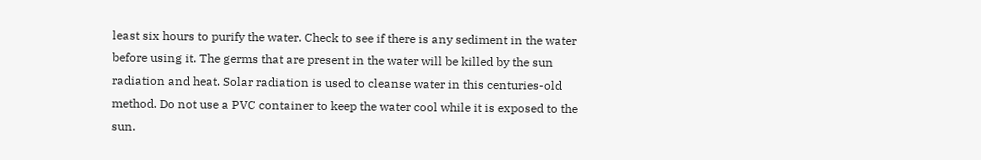least six hours to purify the water. Check to see if there is any sediment in the water before using it. The germs that are present in the water will be killed by the sun radiation and heat. Solar radiation is used to cleanse water in this centuries-old method. Do not use a PVC container to keep the water cool while it is exposed to the sun.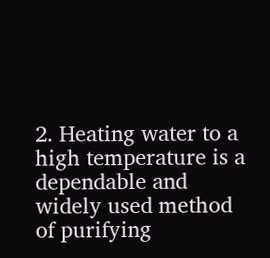2. Heating water to a high temperature is a dependable and widely used method of purifying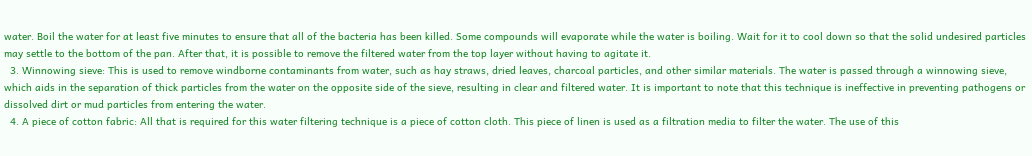water. Boil the water for at least five minutes to ensure that all of the bacteria has been killed. Some compounds will evaporate while the water is boiling. Wait for it to cool down so that the solid undesired particles may settle to the bottom of the pan. After that, it is possible to remove the filtered water from the top layer without having to agitate it.
  3. Winnowing sieve: This is used to remove windborne contaminants from water, such as hay straws, dried leaves, charcoal particles, and other similar materials. The water is passed through a winnowing sieve, which aids in the separation of thick particles from the water on the opposite side of the sieve, resulting in clear and filtered water. It is important to note that this technique is ineffective in preventing pathogens or dissolved dirt or mud particles from entering the water.
  4. A piece of cotton fabric: All that is required for this water filtering technique is a piece of cotton cloth. This piece of linen is used as a filtration media to filter the water. The use of this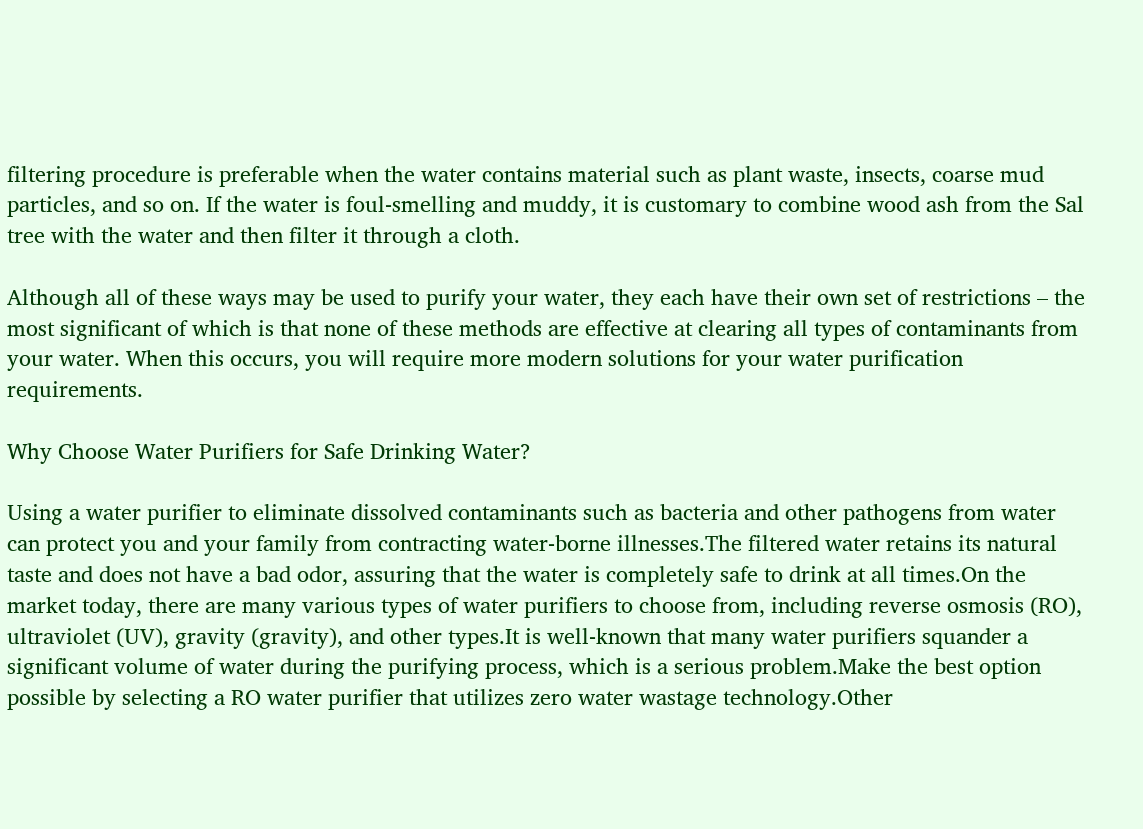filtering procedure is preferable when the water contains material such as plant waste, insects, coarse mud particles, and so on. If the water is foul-smelling and muddy, it is customary to combine wood ash from the Sal tree with the water and then filter it through a cloth.

Although all of these ways may be used to purify your water, they each have their own set of restrictions – the most significant of which is that none of these methods are effective at clearing all types of contaminants from your water. When this occurs, you will require more modern solutions for your water purification requirements.

Why Choose Water Purifiers for Safe Drinking Water?

Using a water purifier to eliminate dissolved contaminants such as bacteria and other pathogens from water can protect you and your family from contracting water-borne illnesses.The filtered water retains its natural taste and does not have a bad odor, assuring that the water is completely safe to drink at all times.On the market today, there are many various types of water purifiers to choose from, including reverse osmosis (RO), ultraviolet (UV), gravity (gravity), and other types.It is well-known that many water purifiers squander a significant volume of water during the purifying process, which is a serious problem.Make the best option possible by selecting a RO water purifier that utilizes zero water wastage technology.Other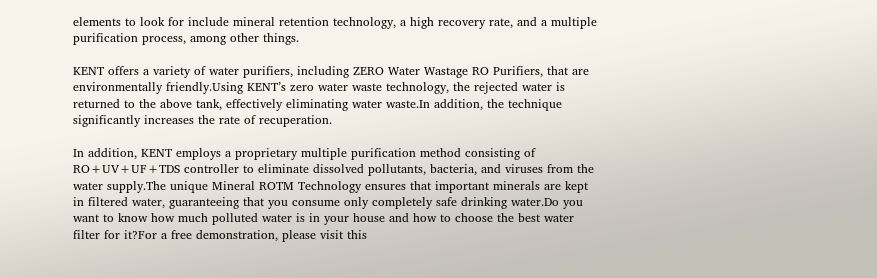elements to look for include mineral retention technology, a high recovery rate, and a multiple purification process, among other things.

KENT offers a variety of water purifiers, including ZERO Water Wastage RO Purifiers, that are environmentally friendly.Using KENT’s zero water waste technology, the rejected water is returned to the above tank, effectively eliminating water waste.In addition, the technique significantly increases the rate of recuperation.

In addition, KENT employs a proprietary multiple purification method consisting of RO+UV+UF+TDS controller to eliminate dissolved pollutants, bacteria, and viruses from the water supply.The unique Mineral ROTM Technology ensures that important minerals are kept in filtered water, guaranteeing that you consume only completely safe drinking water.Do you want to know how much polluted water is in your house and how to choose the best water filter for it?For a free demonstration, please visit this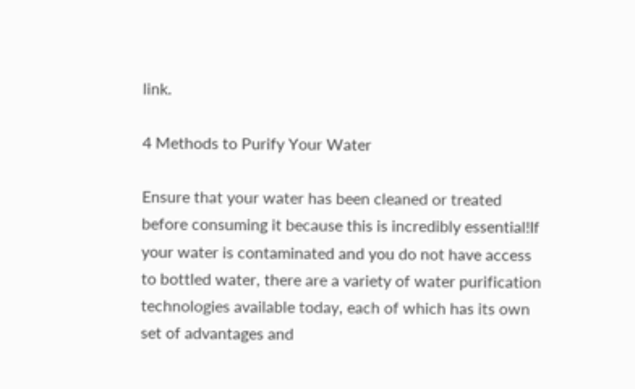link.

4 Methods to Purify Your Water

Ensure that your water has been cleaned or treated before consuming it because this is incredibly essential!If your water is contaminated and you do not have access to bottled water, there are a variety of water purification technologies available today, each of which has its own set of advantages and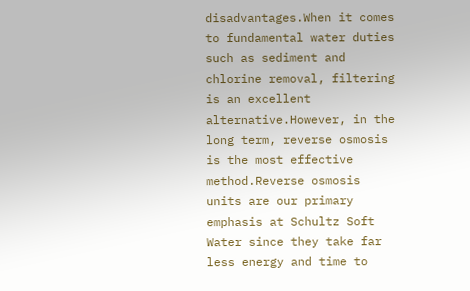disadvantages.When it comes to fundamental water duties such as sediment and chlorine removal, filtering is an excellent alternative.However, in the long term, reverse osmosis is the most effective method.Reverse osmosis units are our primary emphasis at Schultz Soft Water since they take far less energy and time to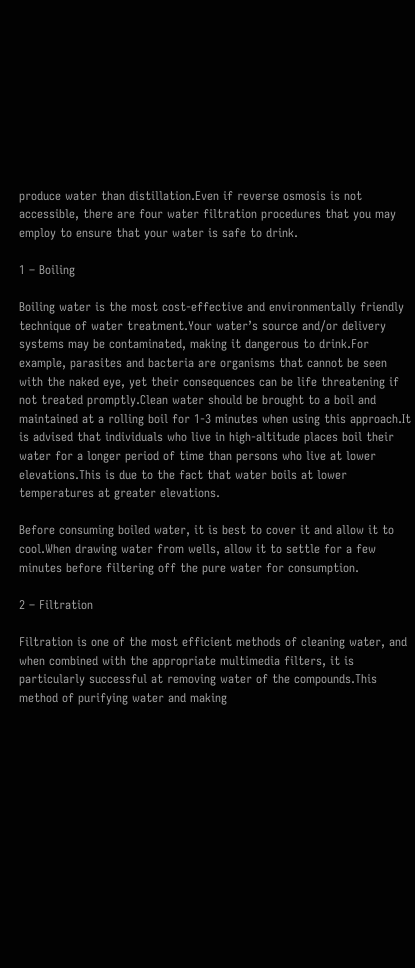produce water than distillation.Even if reverse osmosis is not accessible, there are four water filtration procedures that you may employ to ensure that your water is safe to drink.

1 – Boiling

Boiling water is the most cost-effective and environmentally friendly technique of water treatment.Your water’s source and/or delivery systems may be contaminated, making it dangerous to drink.For example, parasites and bacteria are organisms that cannot be seen with the naked eye, yet their consequences can be life threatening if not treated promptly.Clean water should be brought to a boil and maintained at a rolling boil for 1-3 minutes when using this approach.It is advised that individuals who live in high-altitude places boil their water for a longer period of time than persons who live at lower elevations.This is due to the fact that water boils at lower temperatures at greater elevations.

Before consuming boiled water, it is best to cover it and allow it to cool.When drawing water from wells, allow it to settle for a few minutes before filtering off the pure water for consumption.

2 – Filtration

Filtration is one of the most efficient methods of cleaning water, and when combined with the appropriate multimedia filters, it is particularly successful at removing water of the compounds.This method of purifying water and making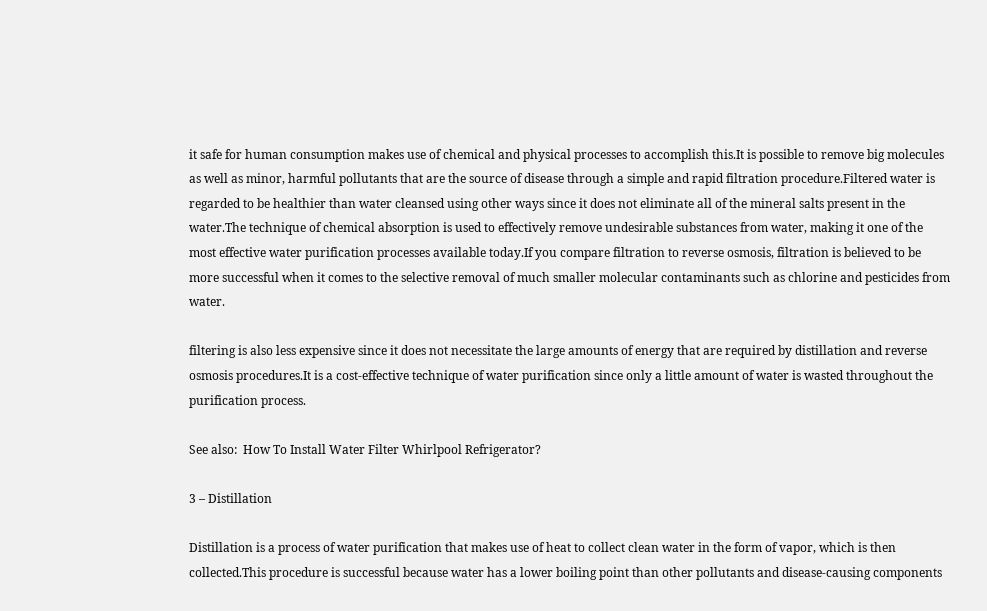it safe for human consumption makes use of chemical and physical processes to accomplish this.It is possible to remove big molecules as well as minor, harmful pollutants that are the source of disease through a simple and rapid filtration procedure.Filtered water is regarded to be healthier than water cleansed using other ways since it does not eliminate all of the mineral salts present in the water.The technique of chemical absorption is used to effectively remove undesirable substances from water, making it one of the most effective water purification processes available today.If you compare filtration to reverse osmosis, filtration is believed to be more successful when it comes to the selective removal of much smaller molecular contaminants such as chlorine and pesticides from water.

filtering is also less expensive since it does not necessitate the large amounts of energy that are required by distillation and reverse osmosis procedures.It is a cost-effective technique of water purification since only a little amount of water is wasted throughout the purification process.

See also:  How To Install Water Filter Whirlpool Refrigerator?

3 – Distillation

Distillation is a process of water purification that makes use of heat to collect clean water in the form of vapor, which is then collected.This procedure is successful because water has a lower boiling point than other pollutants and disease-causing components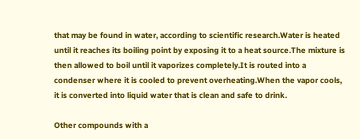that may be found in water, according to scientific research.Water is heated until it reaches its boiling point by exposing it to a heat source.The mixture is then allowed to boil until it vaporizes completely.It is routed into a condenser where it is cooled to prevent overheating.When the vapor cools, it is converted into liquid water that is clean and safe to drink.

Other compounds with a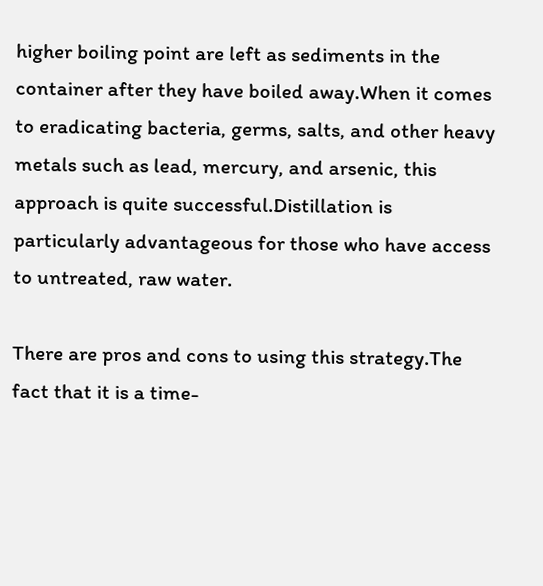higher boiling point are left as sediments in the container after they have boiled away.When it comes to eradicating bacteria, germs, salts, and other heavy metals such as lead, mercury, and arsenic, this approach is quite successful.Distillation is particularly advantageous for those who have access to untreated, raw water.

There are pros and cons to using this strategy.The fact that it is a time-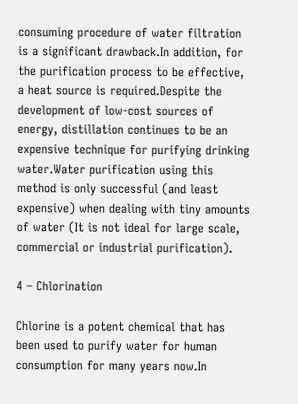consuming procedure of water filtration is a significant drawback.In addition, for the purification process to be effective, a heat source is required.Despite the development of low-cost sources of energy, distillation continues to be an expensive technique for purifying drinking water.Water purification using this method is only successful (and least expensive) when dealing with tiny amounts of water (It is not ideal for large scale, commercial or industrial purification).

4 – Chlorination

Chlorine is a potent chemical that has been used to purify water for human consumption for many years now.In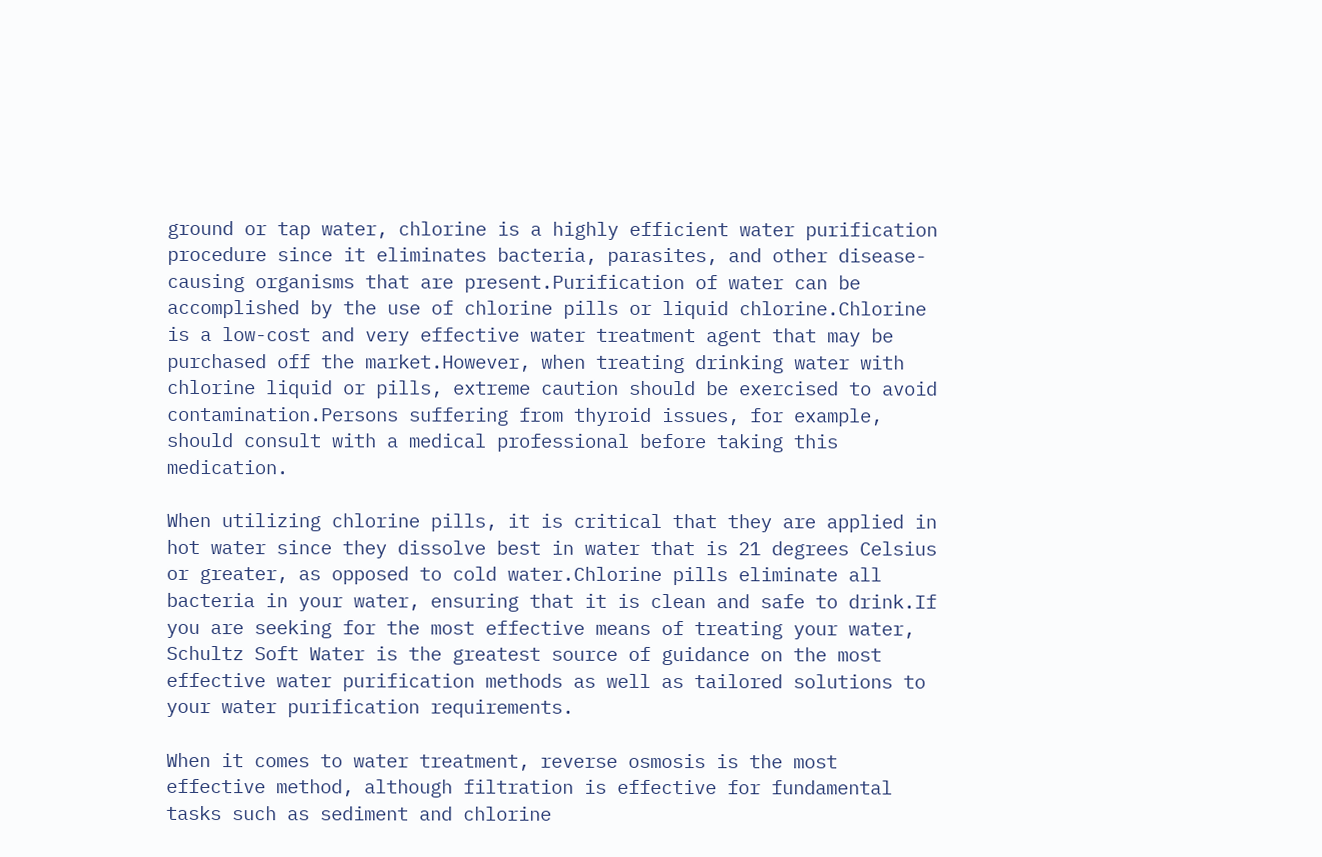ground or tap water, chlorine is a highly efficient water purification procedure since it eliminates bacteria, parasites, and other disease-causing organisms that are present.Purification of water can be accomplished by the use of chlorine pills or liquid chlorine.Chlorine is a low-cost and very effective water treatment agent that may be purchased off the market.However, when treating drinking water with chlorine liquid or pills, extreme caution should be exercised to avoid contamination.Persons suffering from thyroid issues, for example, should consult with a medical professional before taking this medication.

When utilizing chlorine pills, it is critical that they are applied in hot water since they dissolve best in water that is 21 degrees Celsius or greater, as opposed to cold water.Chlorine pills eliminate all bacteria in your water, ensuring that it is clean and safe to drink.If you are seeking for the most effective means of treating your water, Schultz Soft Water is the greatest source of guidance on the most effective water purification methods as well as tailored solutions to your water purification requirements.

When it comes to water treatment, reverse osmosis is the most effective method, although filtration is effective for fundamental tasks such as sediment and chlorine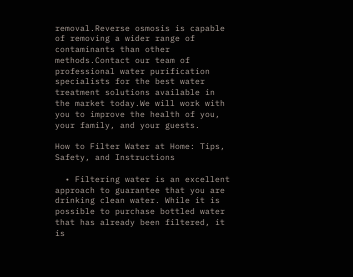removal.Reverse osmosis is capable of removing a wider range of contaminants than other methods.Contact our team of professional water purification specialists for the best water treatment solutions available in the market today.We will work with you to improve the health of you, your family, and your guests.

How to Filter Water at Home: Tips, Safety, and Instructions

  • Filtering water is an excellent approach to guarantee that you are drinking clean water. While it is possible to purchase bottled water that has already been filtered, it is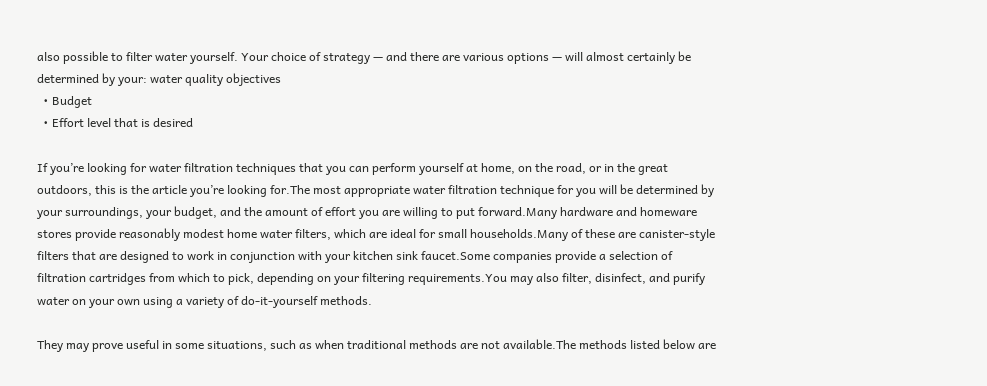also possible to filter water yourself. Your choice of strategy — and there are various options — will almost certainly be determined by your: water quality objectives
  • Budget
  • Effort level that is desired

If you’re looking for water filtration techniques that you can perform yourself at home, on the road, or in the great outdoors, this is the article you’re looking for.The most appropriate water filtration technique for you will be determined by your surroundings, your budget, and the amount of effort you are willing to put forward.Many hardware and homeware stores provide reasonably modest home water filters, which are ideal for small households.Many of these are canister-style filters that are designed to work in conjunction with your kitchen sink faucet.Some companies provide a selection of filtration cartridges from which to pick, depending on your filtering requirements.You may also filter, disinfect, and purify water on your own using a variety of do-it-yourself methods.

They may prove useful in some situations, such as when traditional methods are not available.The methods listed below are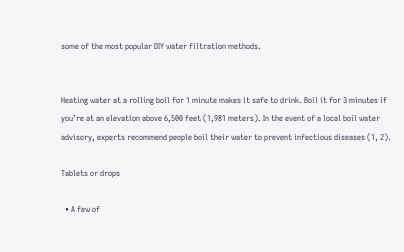some of the most popular DIY water filtration methods.


Heating water at a rolling boil for 1 minute makes it safe to drink. Boil it for 3 minutes if you’re at an elevation above 6,500 feet (1,981 meters). In the event of a local boil water advisory, experts recommend people boil their water to prevent infectious diseases (1, 2).

Tablets or drops

  • A few of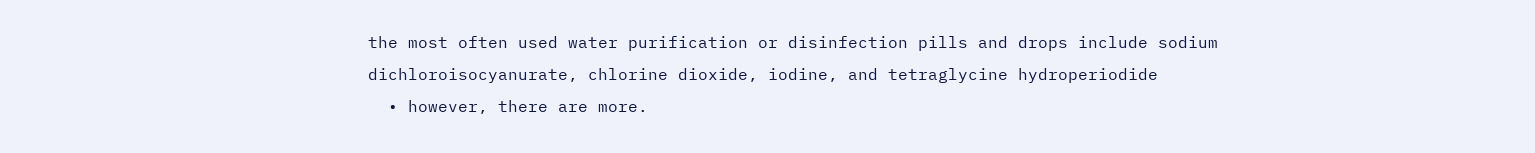the most often used water purification or disinfection pills and drops include sodium dichloroisocyanurate, chlorine dioxide, iodine, and tetraglycine hydroperiodide
  • however, there are more.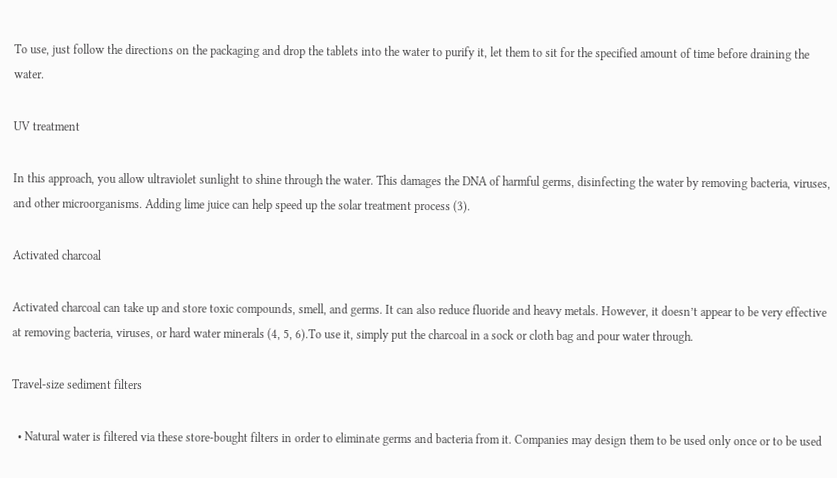To use, just follow the directions on the packaging and drop the tablets into the water to purify it, let them to sit for the specified amount of time before draining the water.

UV treatment

In this approach, you allow ultraviolet sunlight to shine through the water. This damages the DNA of harmful germs, disinfecting the water by removing bacteria, viruses, and other microorganisms. Adding lime juice can help speed up the solar treatment process (3).

Activated charcoal

Activated charcoal can take up and store toxic compounds, smell, and germs. It can also reduce fluoride and heavy metals. However, it doesn’t appear to be very effective at removing bacteria, viruses, or hard water minerals (4, 5, 6).To use it, simply put the charcoal in a sock or cloth bag and pour water through.

Travel-size sediment filters

  • Natural water is filtered via these store-bought filters in order to eliminate germs and bacteria from it. Companies may design them to be used only once or to be used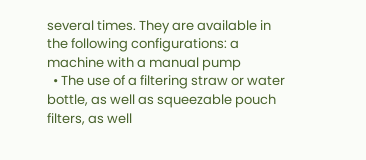several times. They are available in the following configurations: a machine with a manual pump
  • The use of a filtering straw or water bottle, as well as squeezable pouch filters, as well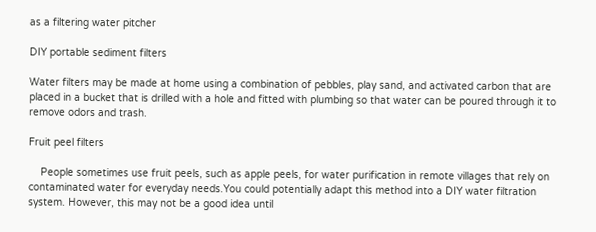as a filtering water pitcher

DIY portable sediment filters

Water filters may be made at home using a combination of pebbles, play sand, and activated carbon that are placed in a bucket that is drilled with a hole and fitted with plumbing so that water can be poured through it to remove odors and trash.

Fruit peel filters

    People sometimes use fruit peels, such as apple peels, for water purification in remote villages that rely on contaminated water for everyday needs.You could potentially adapt this method into a DIY water filtration system. However, this may not be a good idea until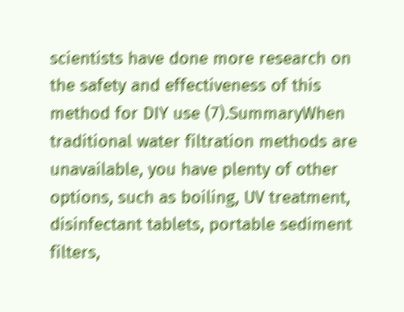scientists have done more research on the safety and effectiveness of this method for DIY use (7).SummaryWhen traditional water filtration methods are unavailable, you have plenty of other options, such as boiling, UV treatment, disinfectant tablets, portable sediment filters,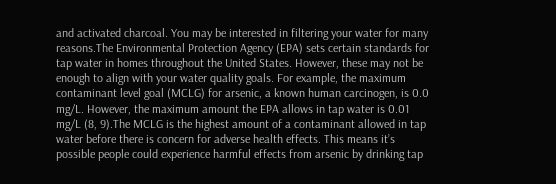and activated charcoal. You may be interested in filtering your water for many reasons.The Environmental Protection Agency (EPA) sets certain standards for tap water in homes throughout the United States. However, these may not be enough to align with your water quality goals. For example, the maximum contaminant level goal (MCLG) for arsenic, a known human carcinogen, is 0.0 mg/L. However, the maximum amount the EPA allows in tap water is 0.01 mg/L (8, 9).The MCLG is the highest amount of a contaminant allowed in tap water before there is concern for adverse health effects. This means it’s possible people could experience harmful effects from arsenic by drinking tap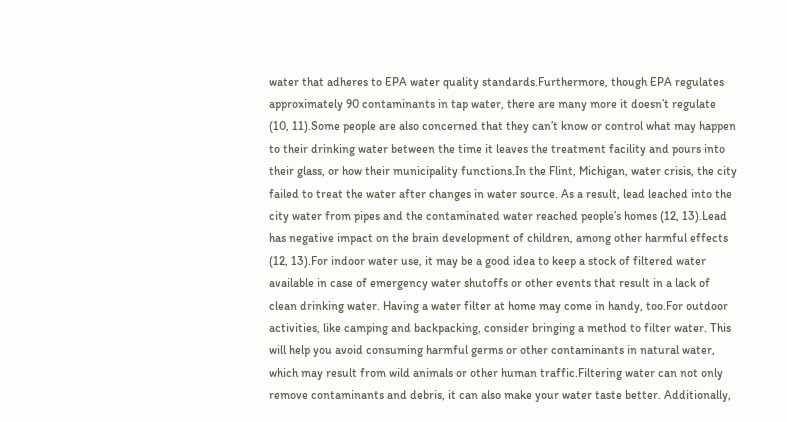water that adheres to EPA water quality standards.Furthermore, though EPA regulates approximately 90 contaminants in tap water, there are many more it doesn’t regulate (10, 11).Some people are also concerned that they can’t know or control what may happen to their drinking water between the time it leaves the treatment facility and pours into their glass, or how their municipality functions.In the Flint, Michigan, water crisis, the city failed to treat the water after changes in water source. As a result, lead leached into the city water from pipes and the contaminated water reached people’s homes (12, 13).Lead has negative impact on the brain development of children, among other harmful effects (12, 13).For indoor water use, it may be a good idea to keep a stock of filtered water available in case of emergency water shutoffs or other events that result in a lack of clean drinking water. Having a water filter at home may come in handy, too.For outdoor activities, like camping and backpacking, consider bringing a method to filter water. This will help you avoid consuming harmful germs or other contaminants in natural water, which may result from wild animals or other human traffic.Filtering water can not only remove contaminants and debris, it can also make your water taste better. Additionally,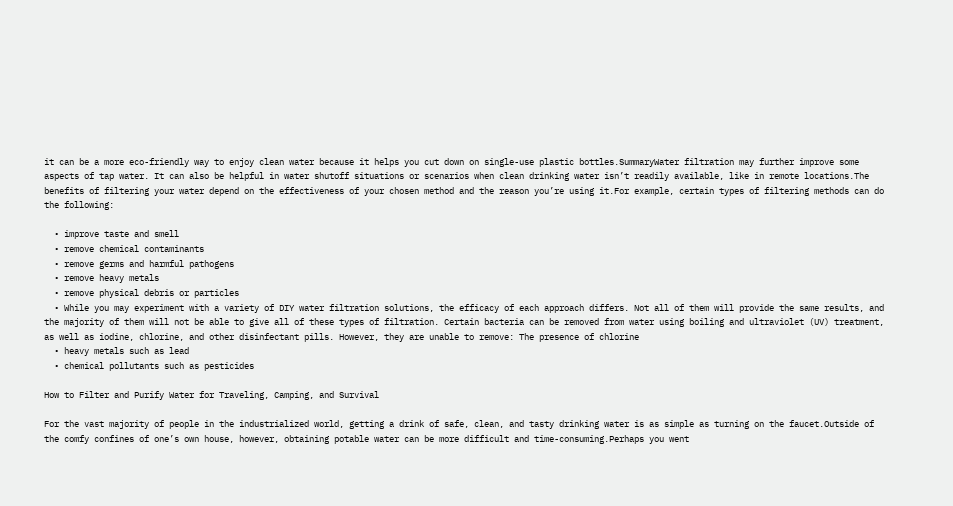it can be a more eco-friendly way to enjoy clean water because it helps you cut down on single-use plastic bottles.SummaryWater filtration may further improve some aspects of tap water. It can also be helpful in water shutoff situations or scenarios when clean drinking water isn’t readily available, like in remote locations.The benefits of filtering your water depend on the effectiveness of your chosen method and the reason you’re using it.For example, certain types of filtering methods can do the following:

  • improve taste and smell
  • remove chemical contaminants
  • remove germs and harmful pathogens
  • remove heavy metals
  • remove physical debris or particles
  • While you may experiment with a variety of DIY water filtration solutions, the efficacy of each approach differs. Not all of them will provide the same results, and the majority of them will not be able to give all of these types of filtration. Certain bacteria can be removed from water using boiling and ultraviolet (UV) treatment, as well as iodine, chlorine, and other disinfectant pills. However, they are unable to remove: The presence of chlorine
  • heavy metals such as lead
  • chemical pollutants such as pesticides

How to Filter and Purify Water for Traveling, Camping, and Survival

For the vast majority of people in the industrialized world, getting a drink of safe, clean, and tasty drinking water is as simple as turning on the faucet.Outside of the comfy confines of one’s own house, however, obtaining potable water can be more difficult and time-consuming.Perhaps you went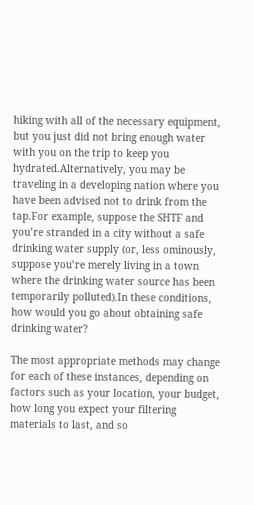hiking with all of the necessary equipment, but you just did not bring enough water with you on the trip to keep you hydrated.Alternatively, you may be traveling in a developing nation where you have been advised not to drink from the tap.For example, suppose the SHTF and you’re stranded in a city without a safe drinking water supply (or, less ominously, suppose you’re merely living in a town where the drinking water source has been temporarily polluted).In these conditions, how would you go about obtaining safe drinking water?

The most appropriate methods may change for each of these instances, depending on factors such as your location, your budget, how long you expect your filtering materials to last, and so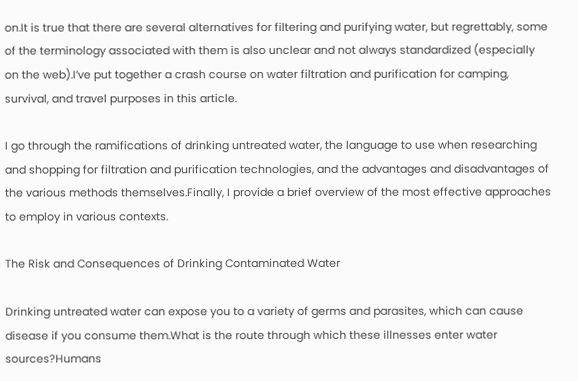on.It is true that there are several alternatives for filtering and purifying water, but regrettably, some of the terminology associated with them is also unclear and not always standardized (especially on the web).I’ve put together a crash course on water filtration and purification for camping, survival, and travel purposes in this article.

I go through the ramifications of drinking untreated water, the language to use when researching and shopping for filtration and purification technologies, and the advantages and disadvantages of the various methods themselves.Finally, I provide a brief overview of the most effective approaches to employ in various contexts.

The Risk and Consequences of Drinking Contaminated Water

Drinking untreated water can expose you to a variety of germs and parasites, which can cause disease if you consume them.What is the route through which these illnesses enter water sources?Humans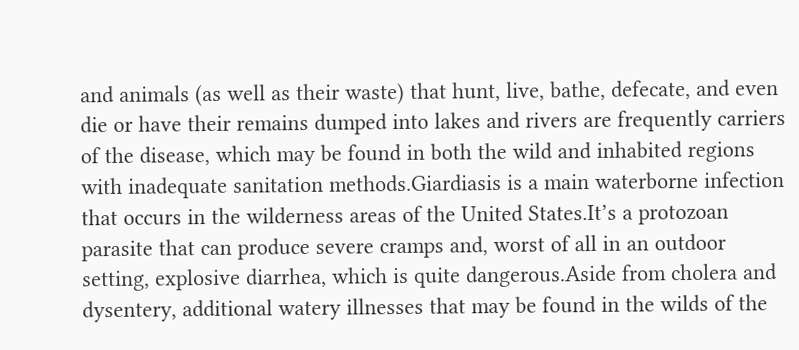and animals (as well as their waste) that hunt, live, bathe, defecate, and even die or have their remains dumped into lakes and rivers are frequently carriers of the disease, which may be found in both the wild and inhabited regions with inadequate sanitation methods.Giardiasis is a main waterborne infection that occurs in the wilderness areas of the United States.It’s a protozoan parasite that can produce severe cramps and, worst of all in an outdoor setting, explosive diarrhea, which is quite dangerous.Aside from cholera and dysentery, additional watery illnesses that may be found in the wilds of the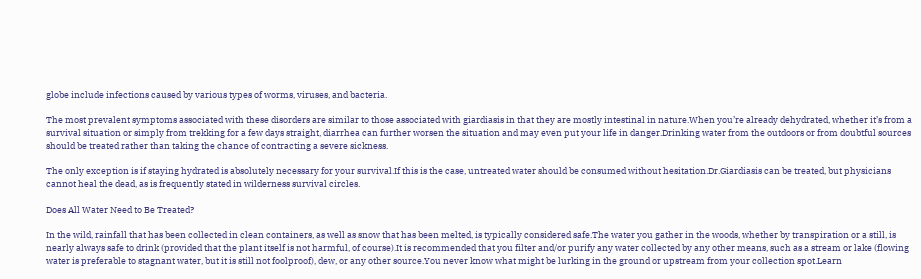globe include infections caused by various types of worms, viruses, and bacteria.

The most prevalent symptoms associated with these disorders are similar to those associated with giardiasis in that they are mostly intestinal in nature.When you’re already dehydrated, whether it’s from a survival situation or simply from trekking for a few days straight, diarrhea can further worsen the situation and may even put your life in danger.Drinking water from the outdoors or from doubtful sources should be treated rather than taking the chance of contracting a severe sickness.

The only exception is if staying hydrated is absolutely necessary for your survival.If this is the case, untreated water should be consumed without hesitation.Dr.Giardiasis can be treated, but physicians cannot heal the dead, as is frequently stated in wilderness survival circles.

Does All Water Need to Be Treated?

In the wild, rainfall that has been collected in clean containers, as well as snow that has been melted, is typically considered safe.The water you gather in the woods, whether by transpiration or a still, is nearly always safe to drink (provided that the plant itself is not harmful, of course).It is recommended that you filter and/or purify any water collected by any other means, such as a stream or lake (flowing water is preferable to stagnant water, but it is still not foolproof), dew, or any other source.You never know what might be lurking in the ground or upstream from your collection spot.Learn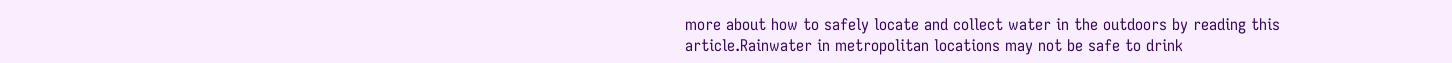more about how to safely locate and collect water in the outdoors by reading this article.Rainwater in metropolitan locations may not be safe to drink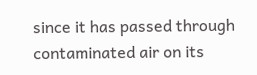since it has passed through contaminated air on its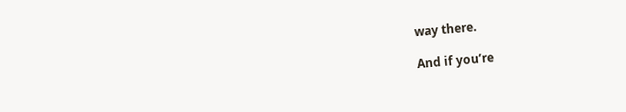way there.

And if you’re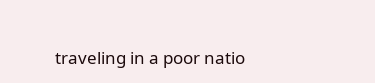traveling in a poor natio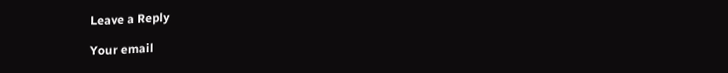Leave a Reply

Your email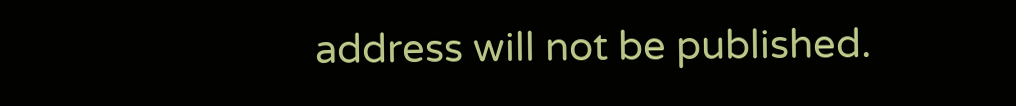address will not be published.